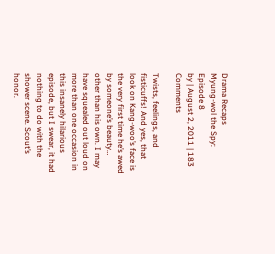Drama Recaps
Myung-wol the Spy: Episode 8
by | August 2, 2011 | 183 Comments

Twists, feelings, and fisticuffs! And yes, that look on Kang-woo’s face is the very first time he’s awed by someone’s beauty… other than his own. I may have squealed out loud on more than one occasion in this insanely hilarious episode, but I swear, it had nothing to do with the shower scene. Scout’s honor.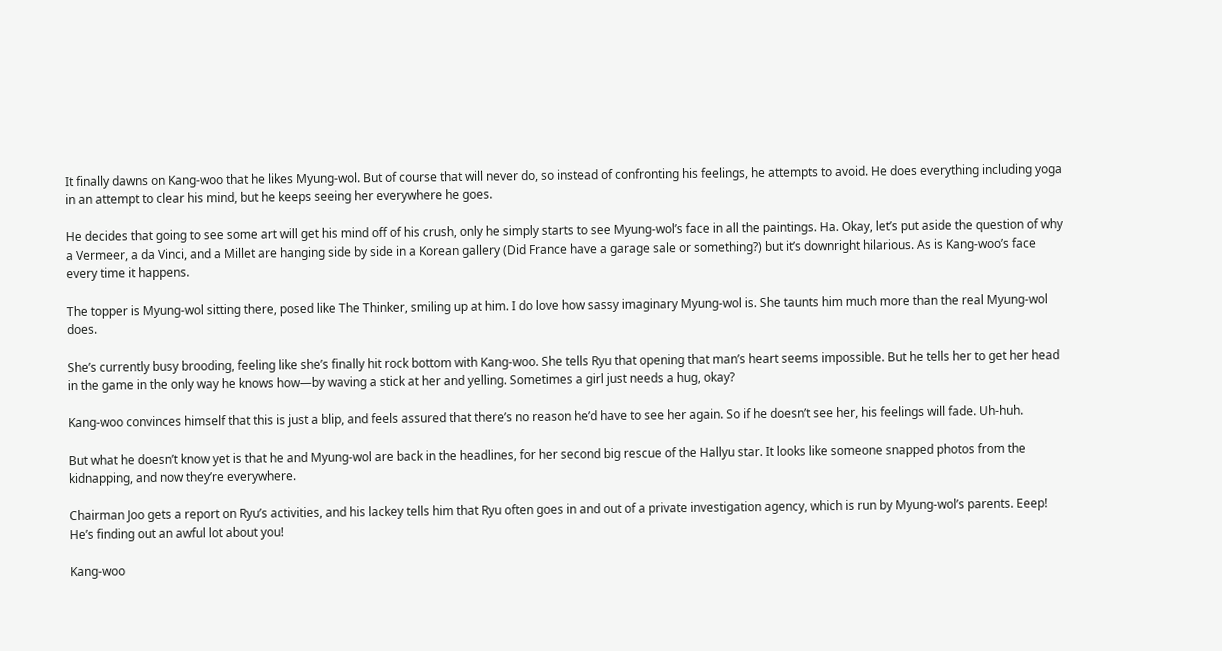It finally dawns on Kang-woo that he likes Myung-wol. But of course that will never do, so instead of confronting his feelings, he attempts to avoid. He does everything including yoga in an attempt to clear his mind, but he keeps seeing her everywhere he goes.

He decides that going to see some art will get his mind off of his crush, only he simply starts to see Myung-wol’s face in all the paintings. Ha. Okay, let’s put aside the question of why a Vermeer, a da Vinci, and a Millet are hanging side by side in a Korean gallery (Did France have a garage sale or something?) but it’s downright hilarious. As is Kang-woo’s face every time it happens.

The topper is Myung-wol sitting there, posed like The Thinker, smiling up at him. I do love how sassy imaginary Myung-wol is. She taunts him much more than the real Myung-wol does.

She’s currently busy brooding, feeling like she’s finally hit rock bottom with Kang-woo. She tells Ryu that opening that man’s heart seems impossible. But he tells her to get her head in the game in the only way he knows how—by waving a stick at her and yelling. Sometimes a girl just needs a hug, okay?

Kang-woo convinces himself that this is just a blip, and feels assured that there’s no reason he’d have to see her again. So if he doesn’t see her, his feelings will fade. Uh-huh.

But what he doesn’t know yet is that he and Myung-wol are back in the headlines, for her second big rescue of the Hallyu star. It looks like someone snapped photos from the kidnapping, and now they’re everywhere.

Chairman Joo gets a report on Ryu’s activities, and his lackey tells him that Ryu often goes in and out of a private investigation agency, which is run by Myung-wol’s parents. Eeep! He’s finding out an awful lot about you!

Kang-woo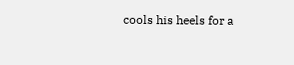cools his heels for a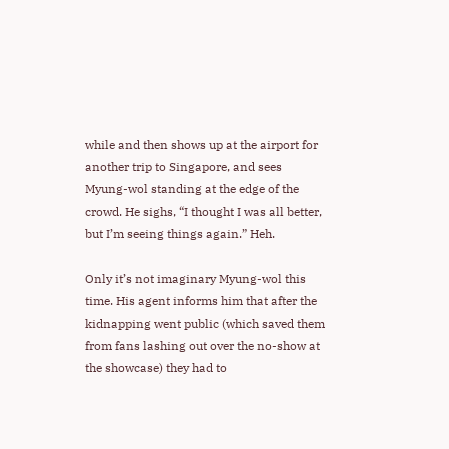while and then shows up at the airport for another trip to Singapore, and sees Myung-wol standing at the edge of the crowd. He sighs, “I thought I was all better, but I’m seeing things again.” Heh.

Only it’s not imaginary Myung-wol this time. His agent informs him that after the kidnapping went public (which saved them from fans lashing out over the no-show at the showcase) they had to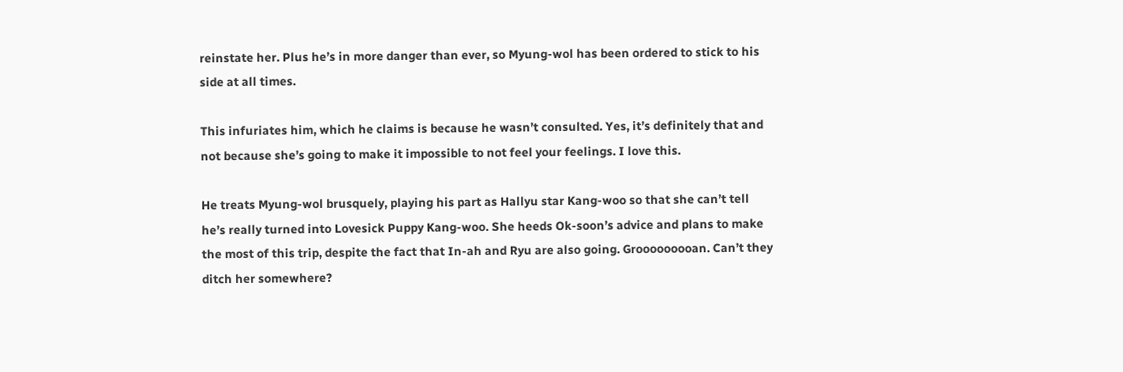reinstate her. Plus he’s in more danger than ever, so Myung-wol has been ordered to stick to his side at all times.

This infuriates him, which he claims is because he wasn’t consulted. Yes, it’s definitely that and not because she’s going to make it impossible to not feel your feelings. I love this.

He treats Myung-wol brusquely, playing his part as Hallyu star Kang-woo so that she can’t tell he’s really turned into Lovesick Puppy Kang-woo. She heeds Ok-soon’s advice and plans to make the most of this trip, despite the fact that In-ah and Ryu are also going. Grooooooooan. Can’t they ditch her somewhere?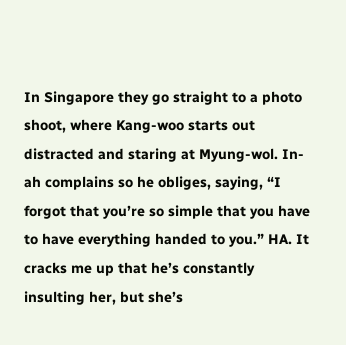In Singapore they go straight to a photo shoot, where Kang-woo starts out distracted and staring at Myung-wol. In-ah complains so he obliges, saying, “I forgot that you’re so simple that you have to have everything handed to you.” HA. It cracks me up that he’s constantly insulting her, but she’s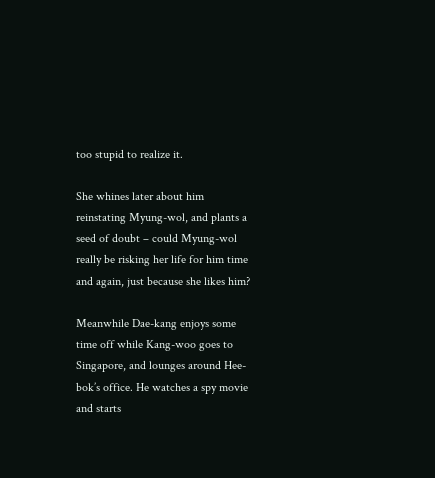too stupid to realize it.

She whines later about him reinstating Myung-wol, and plants a seed of doubt – could Myung-wol really be risking her life for him time and again, just because she likes him?

Meanwhile Dae-kang enjoys some time off while Kang-woo goes to Singapore, and lounges around Hee-bok’s office. He watches a spy movie and starts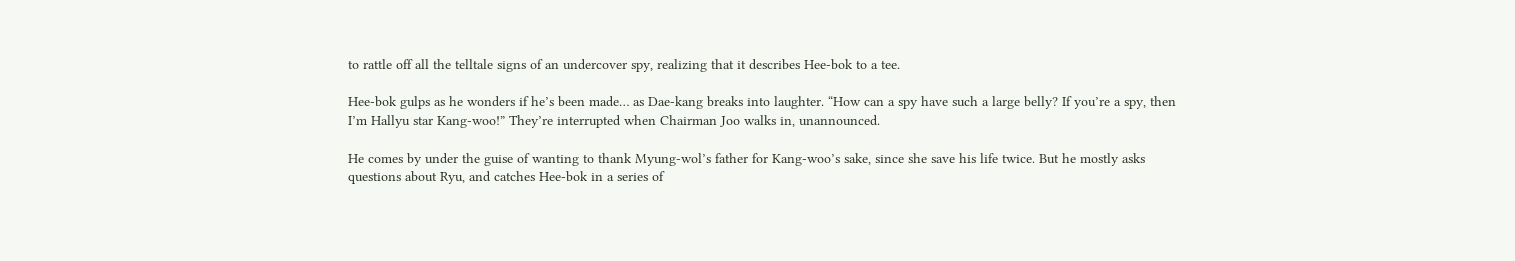to rattle off all the telltale signs of an undercover spy, realizing that it describes Hee-bok to a tee.

Hee-bok gulps as he wonders if he’s been made… as Dae-kang breaks into laughter. “How can a spy have such a large belly? If you’re a spy, then I’m Hallyu star Kang-woo!” They’re interrupted when Chairman Joo walks in, unannounced.

He comes by under the guise of wanting to thank Myung-wol’s father for Kang-woo’s sake, since she save his life twice. But he mostly asks questions about Ryu, and catches Hee-bok in a series of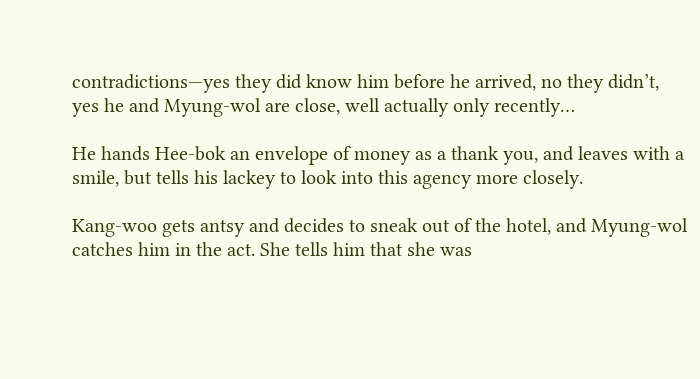contradictions—yes they did know him before he arrived, no they didn’t, yes he and Myung-wol are close, well actually only recently…

He hands Hee-bok an envelope of money as a thank you, and leaves with a smile, but tells his lackey to look into this agency more closely.

Kang-woo gets antsy and decides to sneak out of the hotel, and Myung-wol catches him in the act. She tells him that she was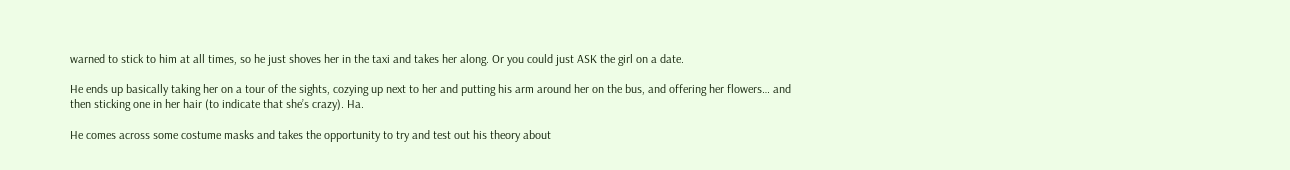warned to stick to him at all times, so he just shoves her in the taxi and takes her along. Or you could just ASK the girl on a date.

He ends up basically taking her on a tour of the sights, cozying up next to her and putting his arm around her on the bus, and offering her flowers… and then sticking one in her hair (to indicate that she’s crazy). Ha.

He comes across some costume masks and takes the opportunity to try and test out his theory about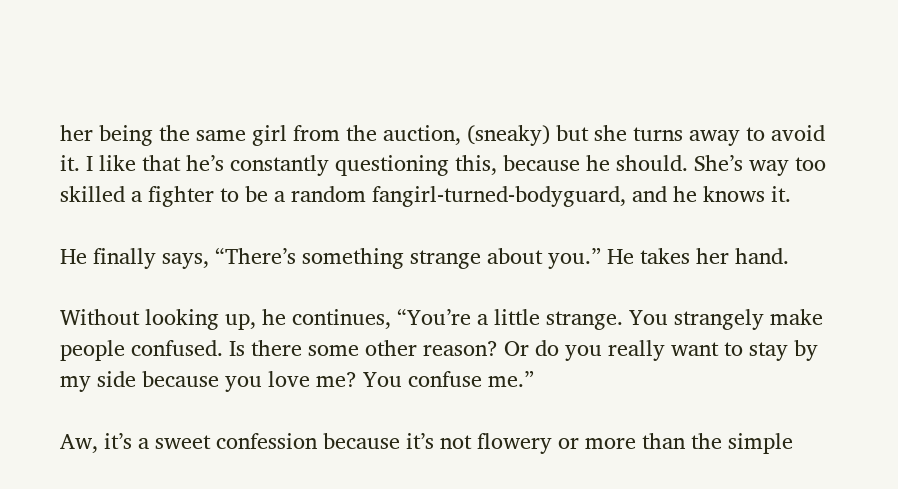her being the same girl from the auction, (sneaky) but she turns away to avoid it. I like that he’s constantly questioning this, because he should. She’s way too skilled a fighter to be a random fangirl-turned-bodyguard, and he knows it.

He finally says, “There’s something strange about you.” He takes her hand.

Without looking up, he continues, “You’re a little strange. You strangely make people confused. Is there some other reason? Or do you really want to stay by my side because you love me? You confuse me.”

Aw, it’s a sweet confession because it’s not flowery or more than the simple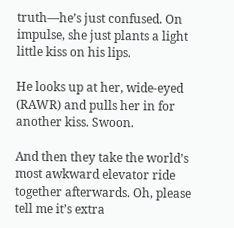truth—he’s just confused. On impulse, she just plants a light little kiss on his lips.

He looks up at her, wide-eyed (RAWR) and pulls her in for another kiss. Swoon.

And then they take the world’s most awkward elevator ride together afterwards. Oh, please tell me it’s extra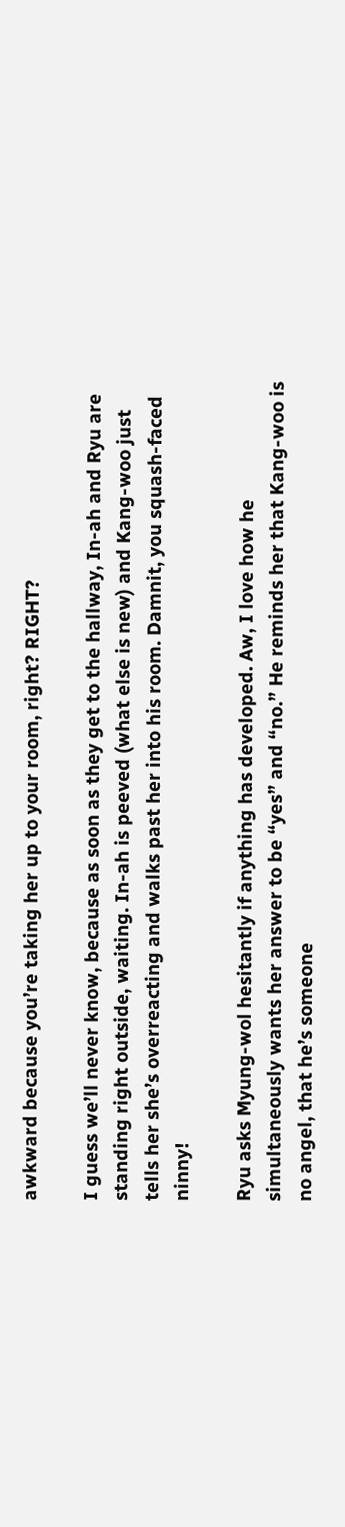awkward because you’re taking her up to your room, right? RIGHT?

I guess we’ll never know, because as soon as they get to the hallway, In-ah and Ryu are standing right outside, waiting. In-ah is peeved (what else is new) and Kang-woo just tells her she’s overreacting and walks past her into his room. Damnit, you squash-faced ninny!

Ryu asks Myung-wol hesitantly if anything has developed. Aw, I love how he simultaneously wants her answer to be “yes” and “no.” He reminds her that Kang-woo is no angel, that he’s someone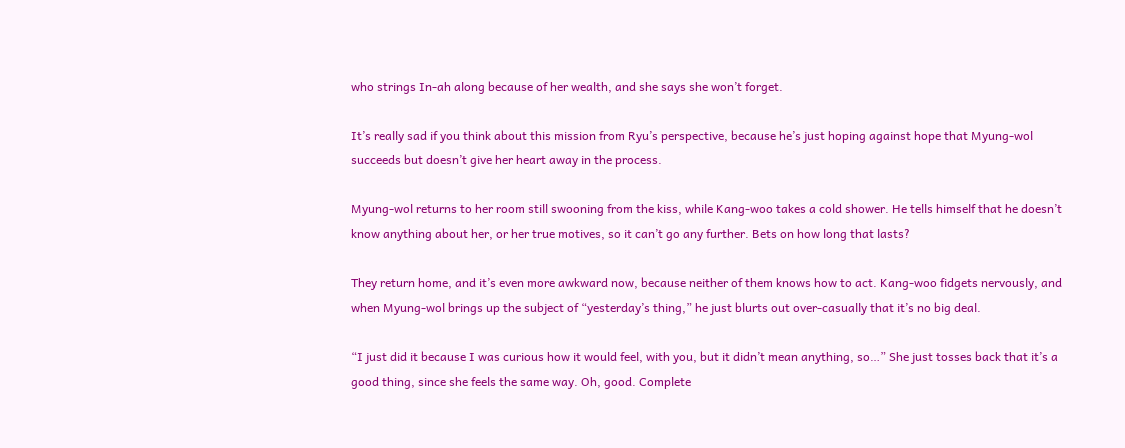who strings In-ah along because of her wealth, and she says she won’t forget.

It’s really sad if you think about this mission from Ryu’s perspective, because he’s just hoping against hope that Myung-wol succeeds but doesn’t give her heart away in the process.

Myung-wol returns to her room still swooning from the kiss, while Kang-woo takes a cold shower. He tells himself that he doesn’t know anything about her, or her true motives, so it can’t go any further. Bets on how long that lasts?

They return home, and it’s even more awkward now, because neither of them knows how to act. Kang-woo fidgets nervously, and when Myung-wol brings up the subject of “yesterday’s thing,” he just blurts out over-casually that it’s no big deal.

“I just did it because I was curious how it would feel, with you, but it didn’t mean anything, so…” She just tosses back that it’s a good thing, since she feels the same way. Oh, good. Complete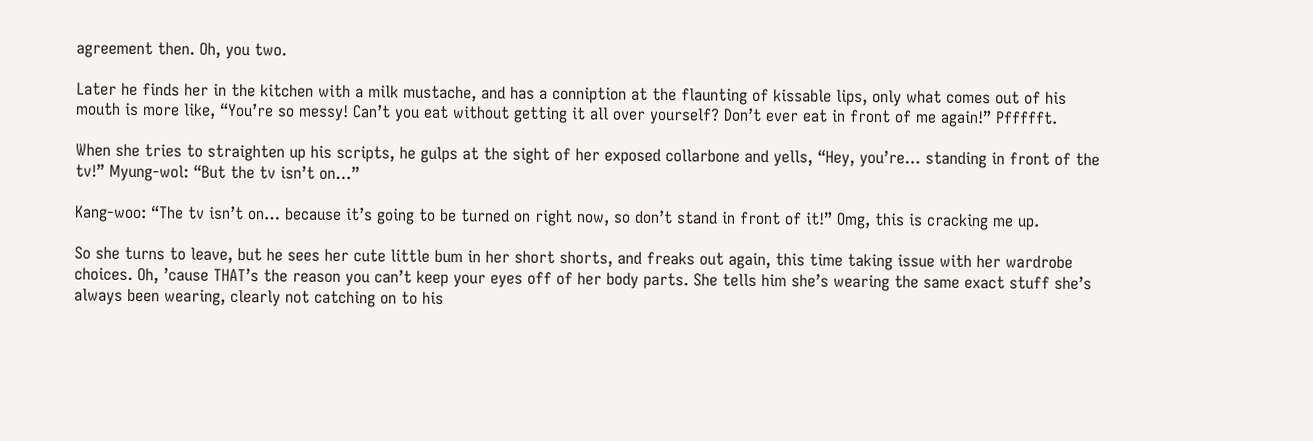agreement then. Oh, you two.

Later he finds her in the kitchen with a milk mustache, and has a conniption at the flaunting of kissable lips, only what comes out of his mouth is more like, “You’re so messy! Can’t you eat without getting it all over yourself? Don’t ever eat in front of me again!” Pffffft.

When she tries to straighten up his scripts, he gulps at the sight of her exposed collarbone and yells, “Hey, you’re… standing in front of the tv!” Myung-wol: “But the tv isn’t on…”

Kang-woo: “The tv isn’t on… because it’s going to be turned on right now, so don’t stand in front of it!” Omg, this is cracking me up.

So she turns to leave, but he sees her cute little bum in her short shorts, and freaks out again, this time taking issue with her wardrobe choices. Oh, ’cause THAT’s the reason you can’t keep your eyes off of her body parts. She tells him she’s wearing the same exact stuff she’s always been wearing, clearly not catching on to his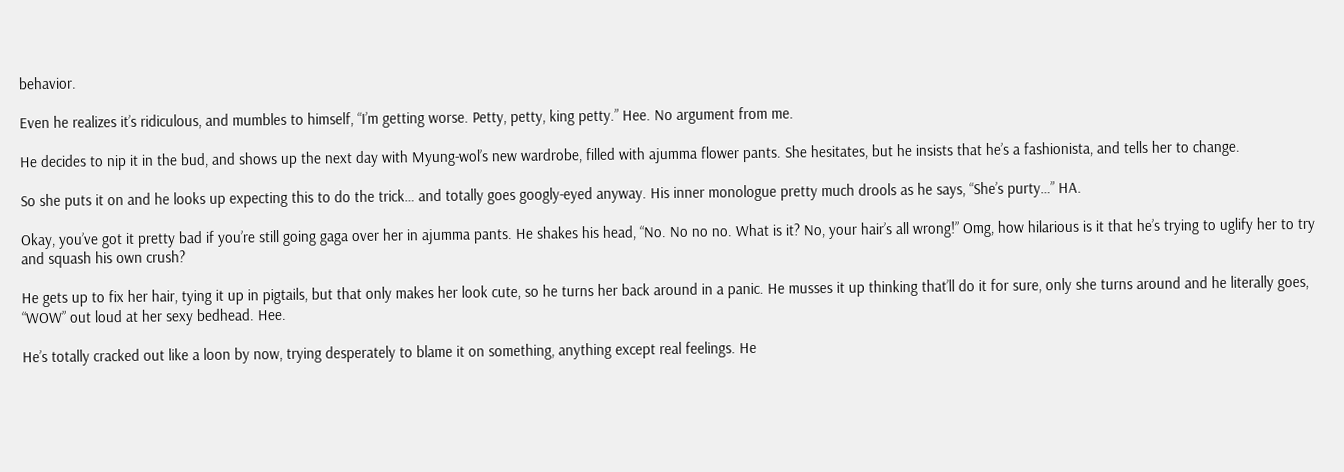behavior.

Even he realizes it’s ridiculous, and mumbles to himself, “I’m getting worse. Petty, petty, king petty.” Hee. No argument from me.

He decides to nip it in the bud, and shows up the next day with Myung-wol’s new wardrobe, filled with ajumma flower pants. She hesitates, but he insists that he’s a fashionista, and tells her to change.

So she puts it on and he looks up expecting this to do the trick… and totally goes googly-eyed anyway. His inner monologue pretty much drools as he says, “She’s purty…” HA.

Okay, you’ve got it pretty bad if you’re still going gaga over her in ajumma pants. He shakes his head, “No. No no no. What is it? No, your hair’s all wrong!” Omg, how hilarious is it that he’s trying to uglify her to try and squash his own crush?

He gets up to fix her hair, tying it up in pigtails, but that only makes her look cute, so he turns her back around in a panic. He musses it up thinking that’ll do it for sure, only she turns around and he literally goes, “WOW” out loud at her sexy bedhead. Hee.

He’s totally cracked out like a loon by now, trying desperately to blame it on something, anything except real feelings. He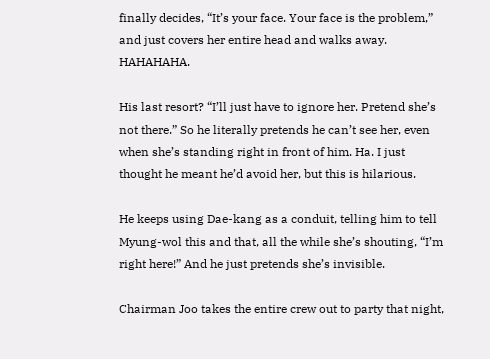finally decides, “It’s your face. Your face is the problem,” and just covers her entire head and walks away. HAHAHAHA.

His last resort? “I’ll just have to ignore her. Pretend she’s not there.” So he literally pretends he can’t see her, even when she’s standing right in front of him. Ha. I just thought he meant he’d avoid her, but this is hilarious.

He keeps using Dae-kang as a conduit, telling him to tell Myung-wol this and that, all the while she’s shouting, “I’m right here!” And he just pretends she’s invisible.

Chairman Joo takes the entire crew out to party that night,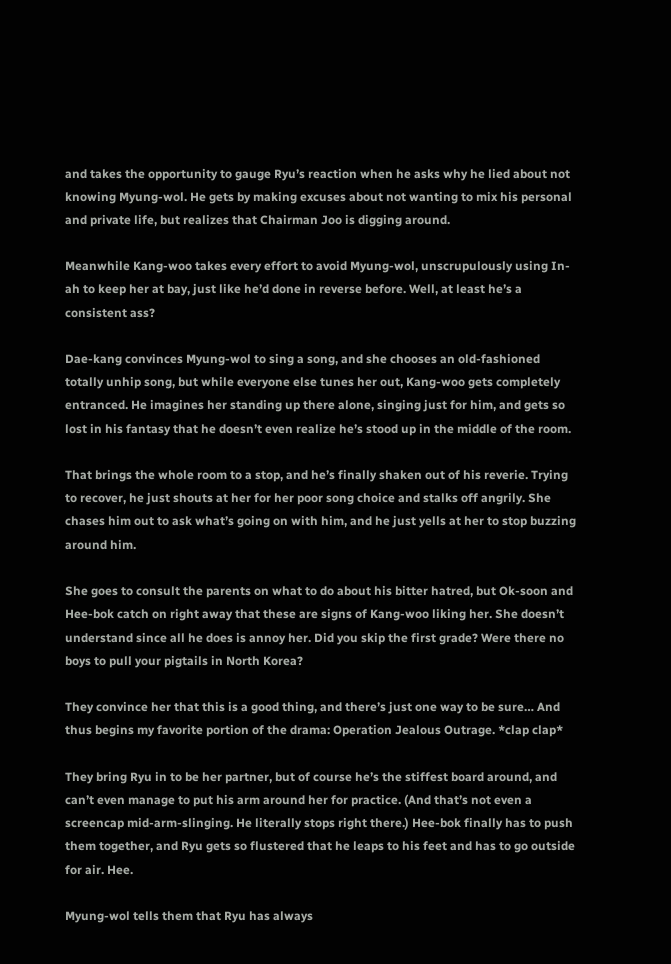and takes the opportunity to gauge Ryu’s reaction when he asks why he lied about not knowing Myung-wol. He gets by making excuses about not wanting to mix his personal and private life, but realizes that Chairman Joo is digging around.

Meanwhile Kang-woo takes every effort to avoid Myung-wol, unscrupulously using In-ah to keep her at bay, just like he’d done in reverse before. Well, at least he’s a consistent ass?

Dae-kang convinces Myung-wol to sing a song, and she chooses an old-fashioned totally unhip song, but while everyone else tunes her out, Kang-woo gets completely entranced. He imagines her standing up there alone, singing just for him, and gets so lost in his fantasy that he doesn’t even realize he’s stood up in the middle of the room.

That brings the whole room to a stop, and he’s finally shaken out of his reverie. Trying to recover, he just shouts at her for her poor song choice and stalks off angrily. She chases him out to ask what’s going on with him, and he just yells at her to stop buzzing around him.

She goes to consult the parents on what to do about his bitter hatred, but Ok-soon and Hee-bok catch on right away that these are signs of Kang-woo liking her. She doesn’t understand since all he does is annoy her. Did you skip the first grade? Were there no boys to pull your pigtails in North Korea?

They convince her that this is a good thing, and there’s just one way to be sure… And thus begins my favorite portion of the drama: Operation Jealous Outrage. *clap clap*

They bring Ryu in to be her partner, but of course he’s the stiffest board around, and can’t even manage to put his arm around her for practice. (And that’s not even a screencap mid-arm-slinging. He literally stops right there.) Hee-bok finally has to push them together, and Ryu gets so flustered that he leaps to his feet and has to go outside for air. Hee.

Myung-wol tells them that Ryu has always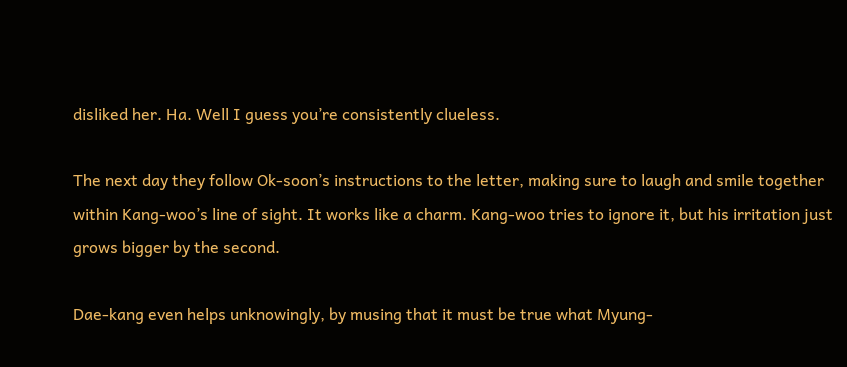disliked her. Ha. Well I guess you’re consistently clueless.

The next day they follow Ok-soon’s instructions to the letter, making sure to laugh and smile together within Kang-woo’s line of sight. It works like a charm. Kang-woo tries to ignore it, but his irritation just grows bigger by the second.

Dae-kang even helps unknowingly, by musing that it must be true what Myung-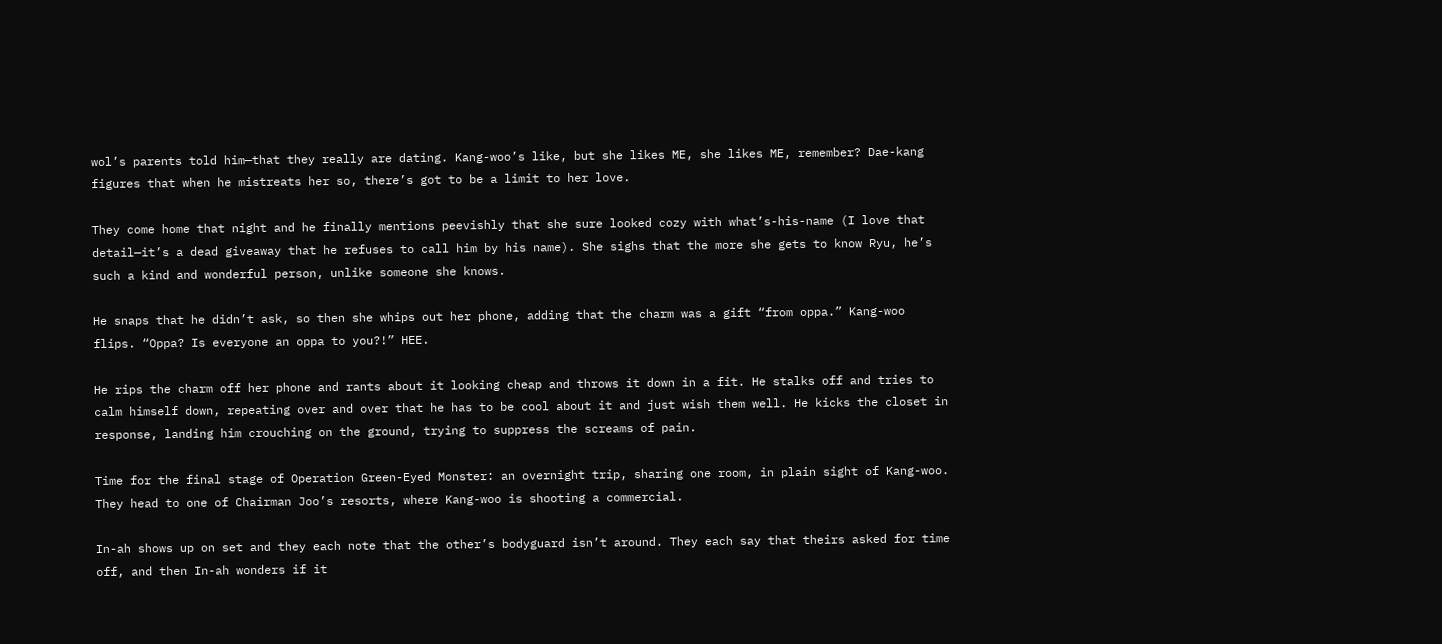wol’s parents told him—that they really are dating. Kang-woo’s like, but she likes ME, she likes ME, remember? Dae-kang figures that when he mistreats her so, there’s got to be a limit to her love.

They come home that night and he finally mentions peevishly that she sure looked cozy with what’s-his-name (I love that detail—it’s a dead giveaway that he refuses to call him by his name). She sighs that the more she gets to know Ryu, he’s such a kind and wonderful person, unlike someone she knows.

He snaps that he didn’t ask, so then she whips out her phone, adding that the charm was a gift “from oppa.” Kang-woo flips. “Oppa? Is everyone an oppa to you?!” HEE.

He rips the charm off her phone and rants about it looking cheap and throws it down in a fit. He stalks off and tries to calm himself down, repeating over and over that he has to be cool about it and just wish them well. He kicks the closet in response, landing him crouching on the ground, trying to suppress the screams of pain.

Time for the final stage of Operation Green-Eyed Monster: an overnight trip, sharing one room, in plain sight of Kang-woo. They head to one of Chairman Joo’s resorts, where Kang-woo is shooting a commercial.

In-ah shows up on set and they each note that the other’s bodyguard isn’t around. They each say that theirs asked for time off, and then In-ah wonders if it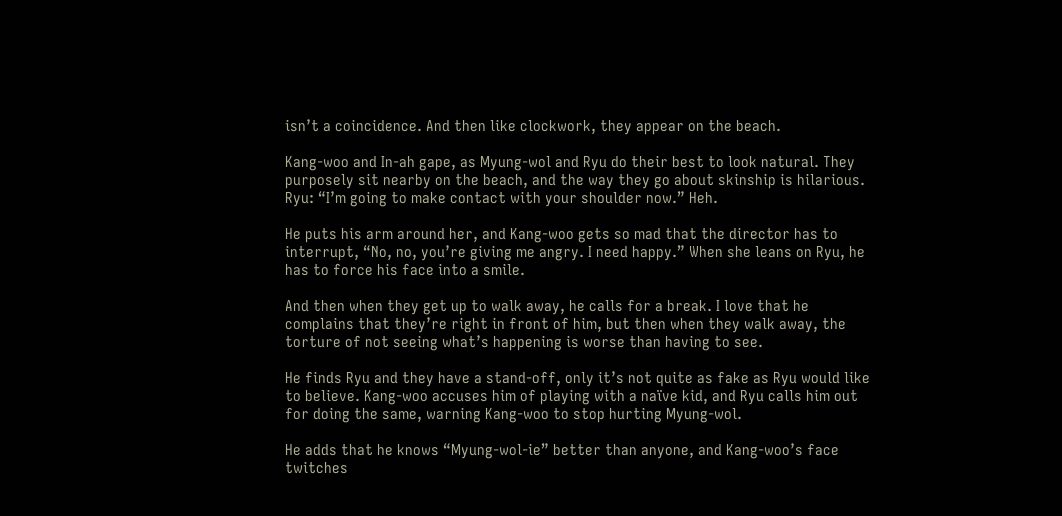isn’t a coincidence. And then like clockwork, they appear on the beach.

Kang-woo and In-ah gape, as Myung-wol and Ryu do their best to look natural. They purposely sit nearby on the beach, and the way they go about skinship is hilarious. Ryu: “I’m going to make contact with your shoulder now.” Heh.

He puts his arm around her, and Kang-woo gets so mad that the director has to interrupt, “No, no, you’re giving me angry. I need happy.” When she leans on Ryu, he has to force his face into a smile.

And then when they get up to walk away, he calls for a break. I love that he complains that they’re right in front of him, but then when they walk away, the torture of not seeing what’s happening is worse than having to see.

He finds Ryu and they have a stand-off, only it’s not quite as fake as Ryu would like to believe. Kang-woo accuses him of playing with a naïve kid, and Ryu calls him out for doing the same, warning Kang-woo to stop hurting Myung-wol.

He adds that he knows “Myung-wol-ie” better than anyone, and Kang-woo’s face twitches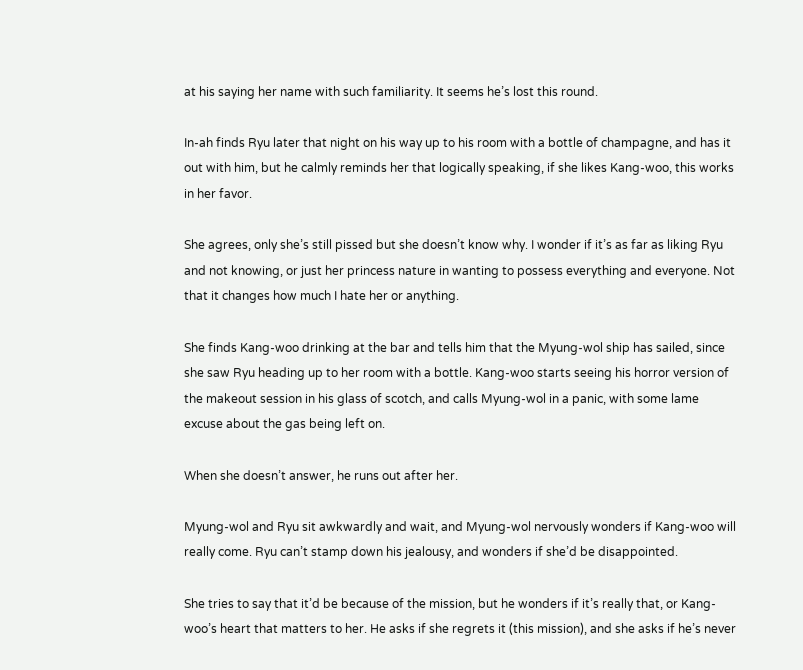at his saying her name with such familiarity. It seems he’s lost this round.

In-ah finds Ryu later that night on his way up to his room with a bottle of champagne, and has it out with him, but he calmly reminds her that logically speaking, if she likes Kang-woo, this works in her favor.

She agrees, only she’s still pissed but she doesn’t know why. I wonder if it’s as far as liking Ryu and not knowing, or just her princess nature in wanting to possess everything and everyone. Not that it changes how much I hate her or anything.

She finds Kang-woo drinking at the bar and tells him that the Myung-wol ship has sailed, since she saw Ryu heading up to her room with a bottle. Kang-woo starts seeing his horror version of the makeout session in his glass of scotch, and calls Myung-wol in a panic, with some lame excuse about the gas being left on.

When she doesn’t answer, he runs out after her.

Myung-wol and Ryu sit awkwardly and wait, and Myung-wol nervously wonders if Kang-woo will really come. Ryu can’t stamp down his jealousy, and wonders if she’d be disappointed.

She tries to say that it’d be because of the mission, but he wonders if it’s really that, or Kang-woo’s heart that matters to her. He asks if she regrets it (this mission), and she asks if he’s never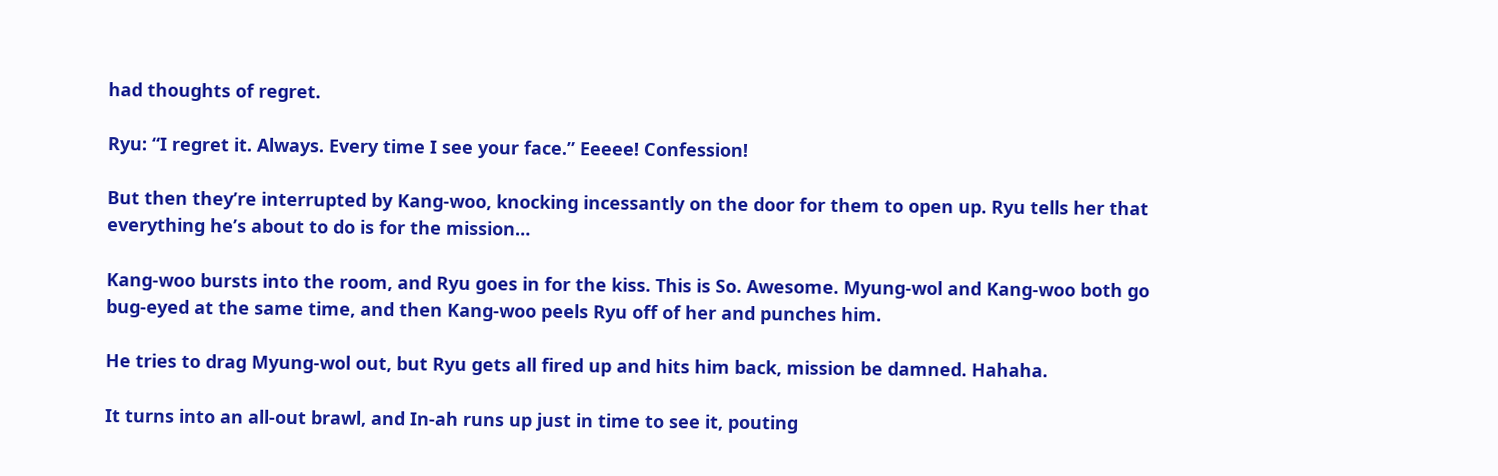had thoughts of regret.

Ryu: “I regret it. Always. Every time I see your face.” Eeeee! Confession!

But then they’re interrupted by Kang-woo, knocking incessantly on the door for them to open up. Ryu tells her that everything he’s about to do is for the mission…

Kang-woo bursts into the room, and Ryu goes in for the kiss. This is So. Awesome. Myung-wol and Kang-woo both go bug-eyed at the same time, and then Kang-woo peels Ryu off of her and punches him.

He tries to drag Myung-wol out, but Ryu gets all fired up and hits him back, mission be damned. Hahaha.

It turns into an all-out brawl, and In-ah runs up just in time to see it, pouting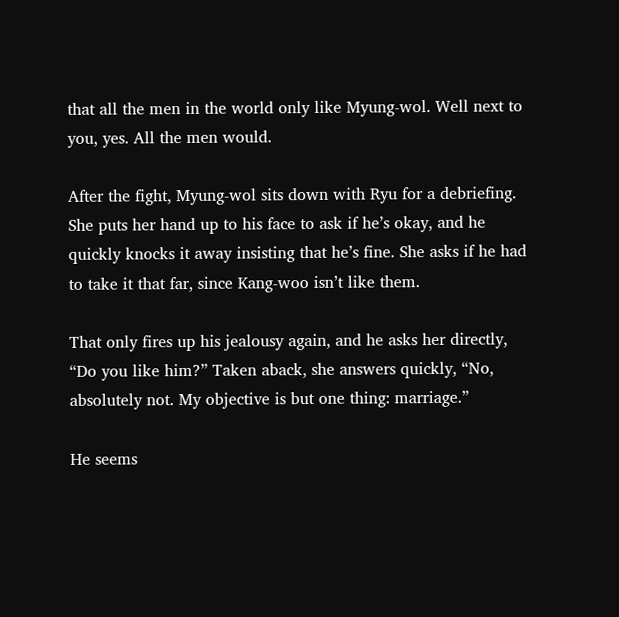that all the men in the world only like Myung-wol. Well next to you, yes. All the men would.

After the fight, Myung-wol sits down with Ryu for a debriefing. She puts her hand up to his face to ask if he’s okay, and he quickly knocks it away insisting that he’s fine. She asks if he had to take it that far, since Kang-woo isn’t like them.

That only fires up his jealousy again, and he asks her directly, “Do you like him?” Taken aback, she answers quickly, “No, absolutely not. My objective is but one thing: marriage.”

He seems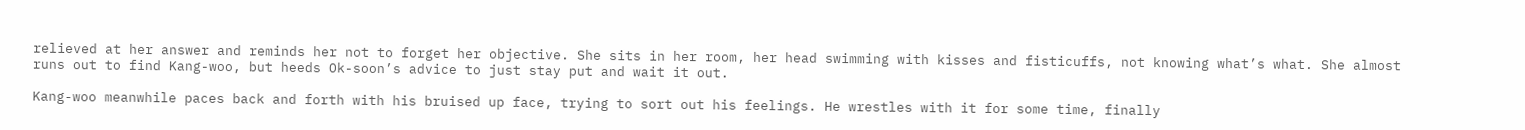relieved at her answer and reminds her not to forget her objective. She sits in her room, her head swimming with kisses and fisticuffs, not knowing what’s what. She almost runs out to find Kang-woo, but heeds Ok-soon’s advice to just stay put and wait it out.

Kang-woo meanwhile paces back and forth with his bruised up face, trying to sort out his feelings. He wrestles with it for some time, finally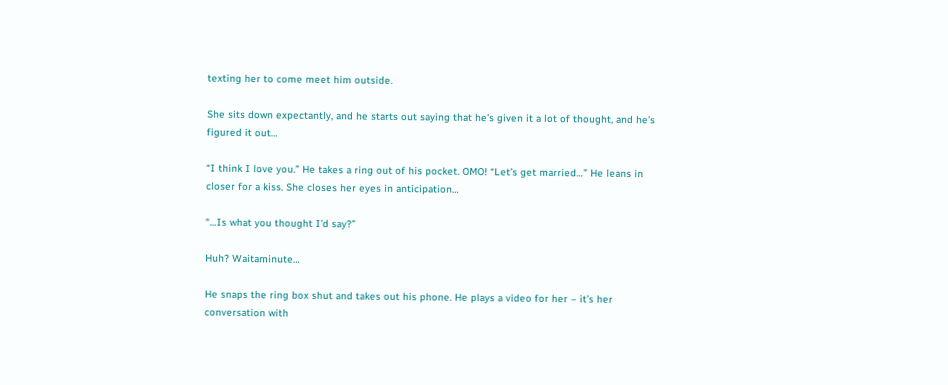texting her to come meet him outside.

She sits down expectantly, and he starts out saying that he’s given it a lot of thought, and he’s figured it out…

“I think I love you.” He takes a ring out of his pocket. OMO! “Let’s get married…” He leans in closer for a kiss. She closes her eyes in anticipation…

“…Is what you thought I’d say?”

Huh? Waitaminute…

He snaps the ring box shut and takes out his phone. He plays a video for her – it’s her conversation with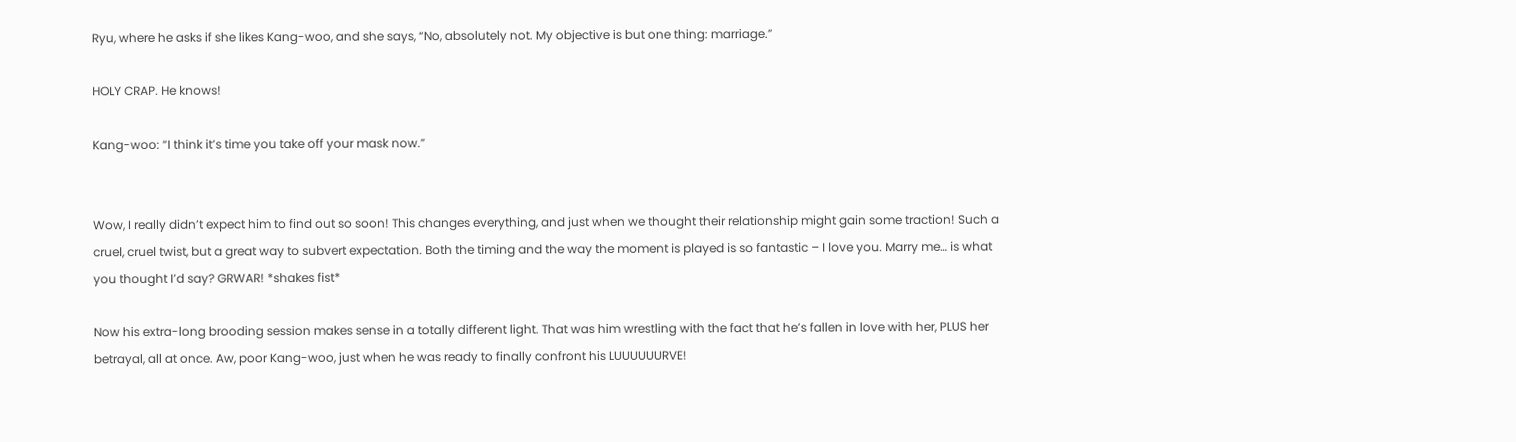Ryu, where he asks if she likes Kang-woo, and she says, “No, absolutely not. My objective is but one thing: marriage.”

HOLY CRAP. He knows!

Kang-woo: “I think it’s time you take off your mask now.”


Wow, I really didn’t expect him to find out so soon! This changes everything, and just when we thought their relationship might gain some traction! Such a cruel, cruel twist, but a great way to subvert expectation. Both the timing and the way the moment is played is so fantastic – I love you. Marry me… is what you thought I’d say? GRWAR! *shakes fist*

Now his extra-long brooding session makes sense in a totally different light. That was him wrestling with the fact that he’s fallen in love with her, PLUS her betrayal, all at once. Aw, poor Kang-woo, just when he was ready to finally confront his LUUUUUURVE!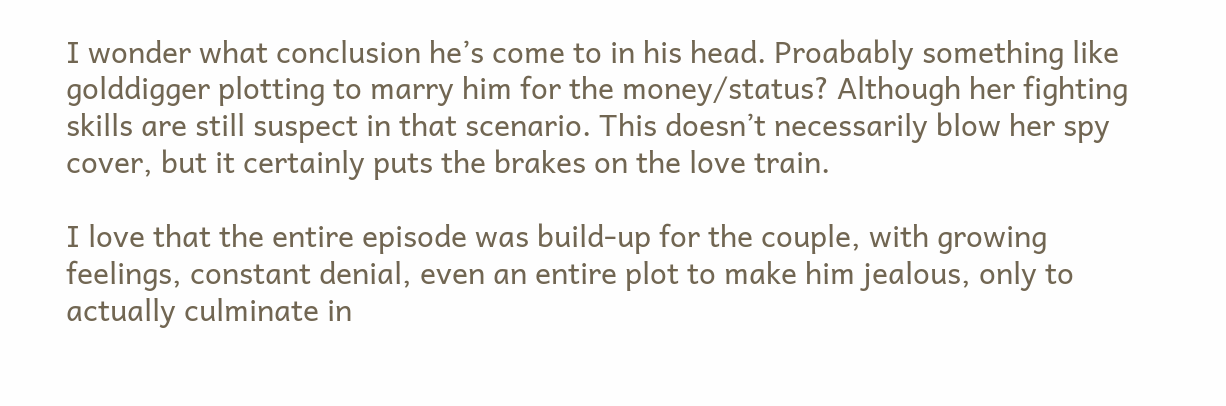I wonder what conclusion he’s come to in his head. Proabably something like golddigger plotting to marry him for the money/status? Although her fighting skills are still suspect in that scenario. This doesn’t necessarily blow her spy cover, but it certainly puts the brakes on the love train.

I love that the entire episode was build-up for the couple, with growing feelings, constant denial, even an entire plot to make him jealous, only to actually culminate in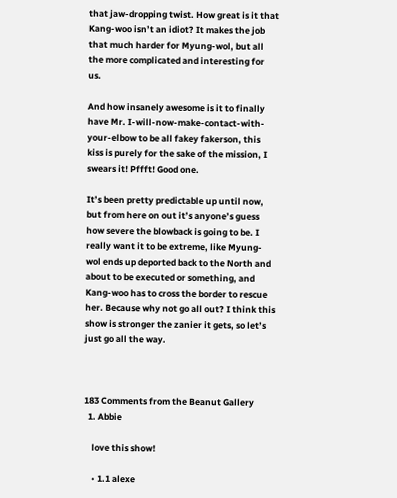that jaw-dropping twist. How great is it that Kang-woo isn’t an idiot? It makes the job that much harder for Myung-wol, but all the more complicated and interesting for us.

And how insanely awesome is it to finally have Mr. I-will-now-make-contact-with-your-elbow to be all fakey fakerson, this kiss is purely for the sake of the mission, I swears it! Pffft! Good one.

It’s been pretty predictable up until now, but from here on out it’s anyone’s guess how severe the blowback is going to be. I really want it to be extreme, like Myung-wol ends up deported back to the North and about to be executed or something, and Kang-woo has to cross the border to rescue her. Because why not go all out? I think this show is stronger the zanier it gets, so let’s just go all the way.



183 Comments from the Beanut Gallery
  1. Abbie

    love this show!

    • 1.1 alexe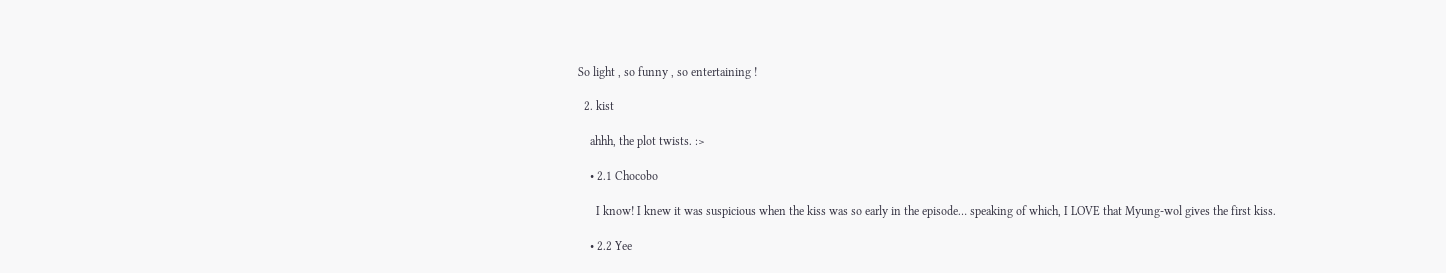So light , so funny , so entertaining !

  2. kist

    ahhh, the plot twists. :>

    • 2.1 Chocobo

      I know! I knew it was suspicious when the kiss was so early in the episode… speaking of which, I LOVE that Myung-wol gives the first kiss.

    • 2.2 Yee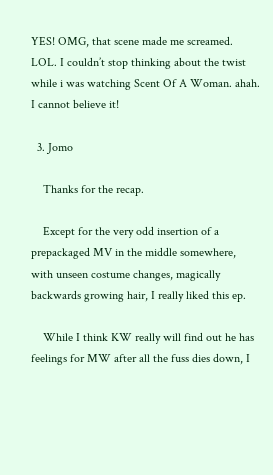YES! OMG, that scene made me screamed. LOL. I couldn’t stop thinking about the twist while i was watching Scent Of A Woman. ahah. I cannot believe it!

  3. Jomo

    Thanks for the recap.

    Except for the very odd insertion of a prepackaged MV in the middle somewhere, with unseen costume changes, magically backwards growing hair, I really liked this ep.

    While I think KW really will find out he has feelings for MW after all the fuss dies down, I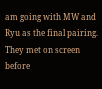am going with MW and Ryu as the final pairing. They met on screen before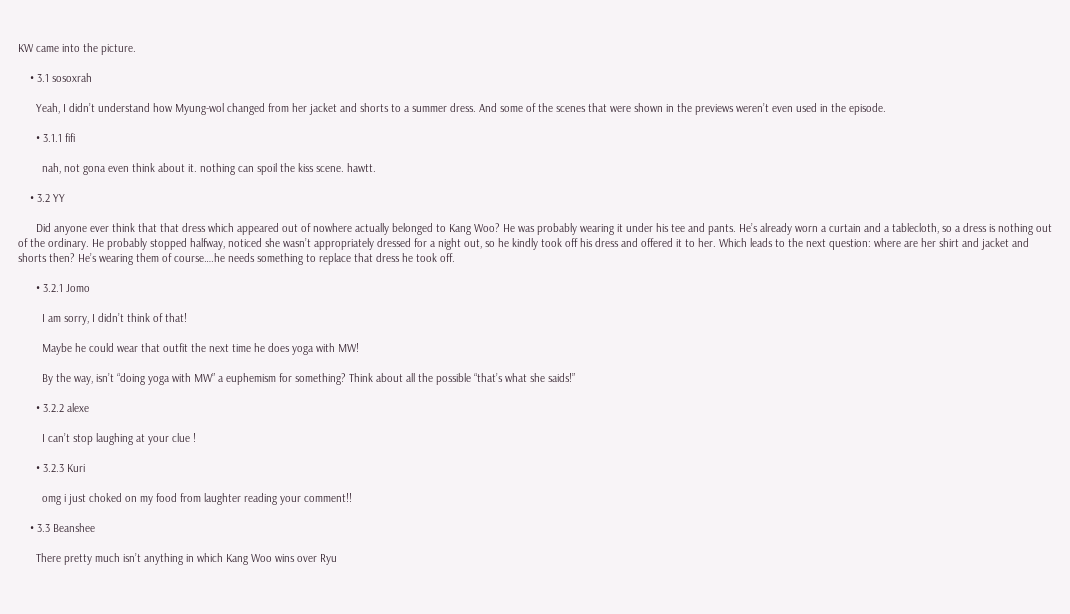KW came into the picture.

    • 3.1 sosoxrah

      Yeah, I didn’t understand how Myung-wol changed from her jacket and shorts to a summer dress. And some of the scenes that were shown in the previews weren’t even used in the episode.

      • 3.1.1 fifi

        nah, not gona even think about it. nothing can spoil the kiss scene. hawtt.

    • 3.2 YY

      Did anyone ever think that that dress which appeared out of nowhere actually belonged to Kang Woo? He was probably wearing it under his tee and pants. He’s already worn a curtain and a tablecloth, so a dress is nothing out of the ordinary. He probably stopped halfway, noticed she wasn’t appropriately dressed for a night out, so he kindly took off his dress and offered it to her. Which leads to the next question: where are her shirt and jacket and shorts then? He’s wearing them of course….he needs something to replace that dress he took off.

      • 3.2.1 Jomo

        I am sorry, I didn’t think of that!

        Maybe he could wear that outfit the next time he does yoga with MW!

        By the way, isn’t “doing yoga with MW” a euphemism for something? Think about all the possible “that’s what she saids!”

      • 3.2.2 alexe

        I can’t stop laughing at your clue !

      • 3.2.3 Kuri

        omg i just choked on my food from laughter reading your comment!!

    • 3.3 Beanshee

      There pretty much isn’t anything in which Kang Woo wins over Ryu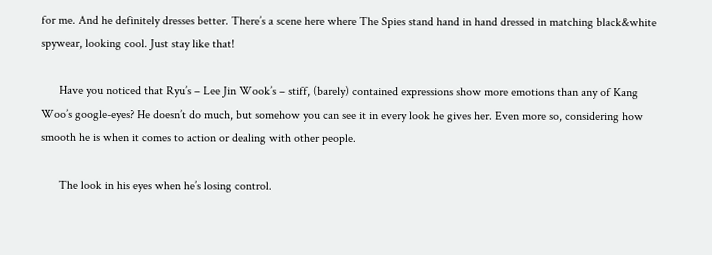for me. And he definitely dresses better. There’s a scene here where The Spies stand hand in hand dressed in matching black&white spywear, looking cool. Just stay like that!

      Have you noticed that Ryu’s – Lee Jin Wook’s – stiff, (barely) contained expressions show more emotions than any of Kang Woo’s google-eyes? He doesn’t do much, but somehow you can see it in every look he gives her. Even more so, considering how smooth he is when it comes to action or dealing with other people.

      The look in his eyes when he’s losing control.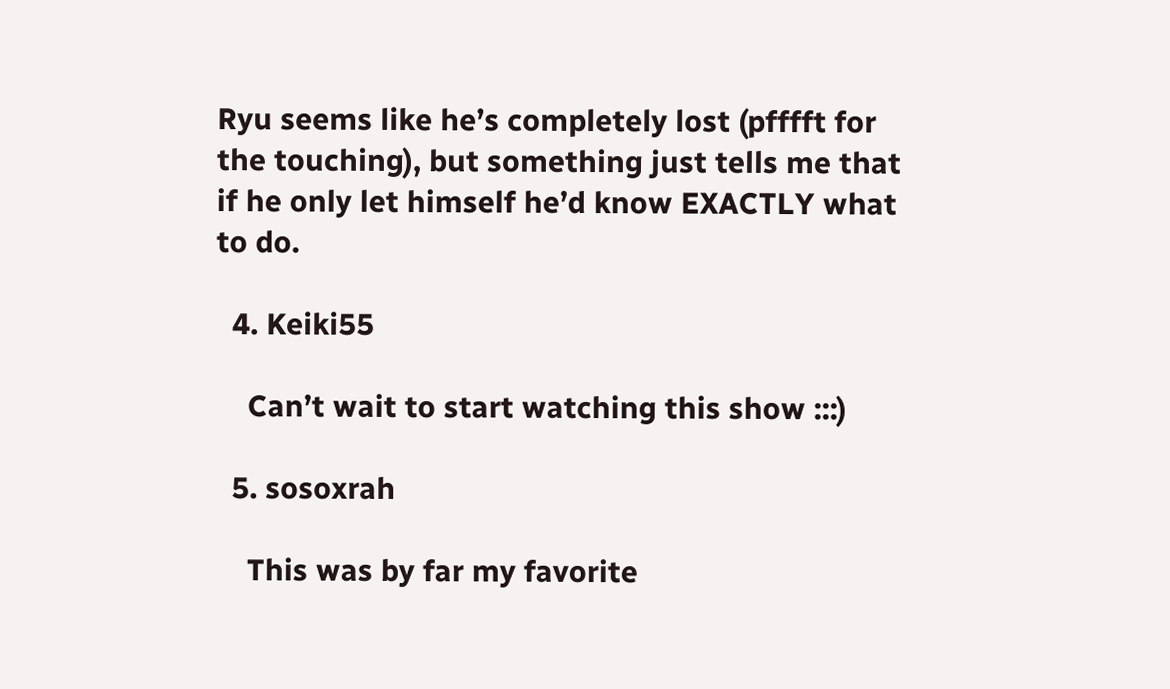Ryu seems like he’s completely lost (pfffft for the touching), but something just tells me that if he only let himself he’d know EXACTLY what to do.

  4. Keiki55

    Can’t wait to start watching this show :::)

  5. sosoxrah

    This was by far my favorite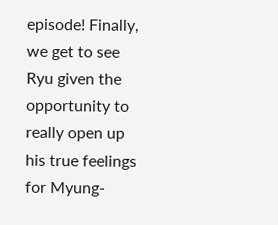episode! Finally, we get to see Ryu given the opportunity to really open up his true feelings for Myung-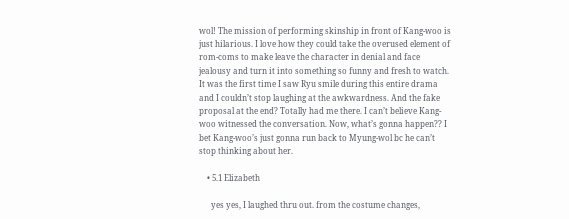wol! The mission of performing skinship in front of Kang-woo is just hilarious. I love how they could take the overused element of rom-coms to make leave the character in denial and face jealousy and turn it into something so funny and fresh to watch. It was the first time I saw Ryu smile during this entire drama and I couldn’t stop laughing at the awkwardness. And the fake proposal at the end? Totally had me there. I can’t believe Kang-woo witnessed the conversation. Now, what’s gonna happen?? I bet Kang-woo’s just gonna run back to Myung-wol bc he can’t stop thinking about her.

    • 5.1 Elizabeth

      yes yes, I laughed thru out. from the costume changes,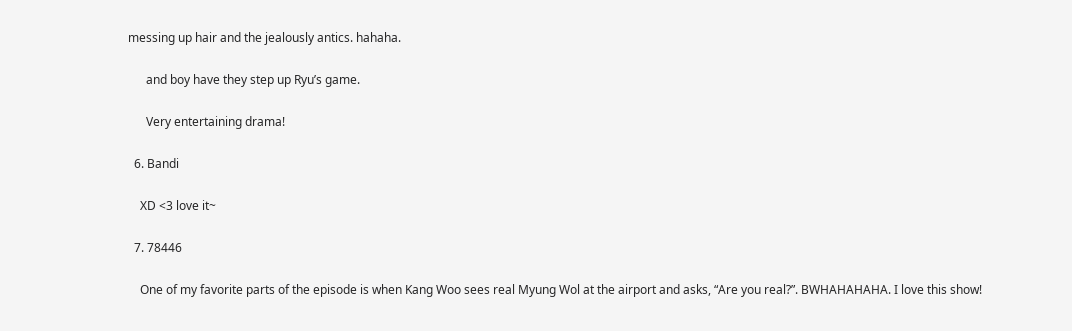messing up hair and the jealously antics. hahaha.

      and boy have they step up Ryu’s game.

      Very entertaining drama!

  6. Bandi

    XD <3 love it~

  7. 78446

    One of my favorite parts of the episode is when Kang Woo sees real Myung Wol at the airport and asks, “Are you real?”. BWHAHAHAHA. I love this show!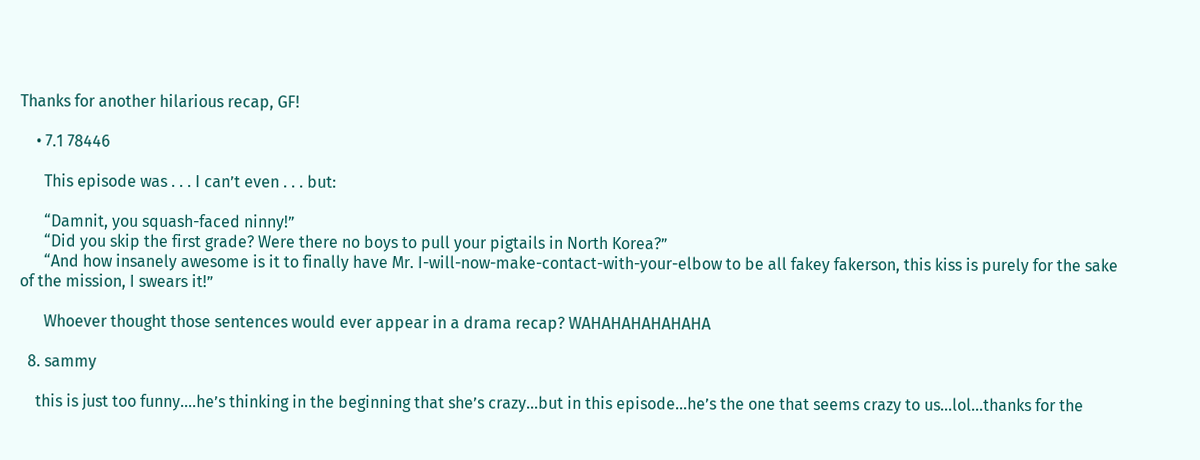Thanks for another hilarious recap, GF!

    • 7.1 78446

      This episode was . . . I can’t even . . . but:

      “Damnit, you squash-faced ninny!”
      “Did you skip the first grade? Were there no boys to pull your pigtails in North Korea?”
      “And how insanely awesome is it to finally have Mr. I-will-now-make-contact-with-your-elbow to be all fakey fakerson, this kiss is purely for the sake of the mission, I swears it!”

      Whoever thought those sentences would ever appear in a drama recap? WAHAHAHAHAHAHA

  8. sammy

    this is just too funny….he’s thinking in the beginning that she’s crazy…but in this episode…he’s the one that seems crazy to us…lol…thanks for the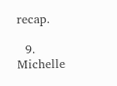recap.

  9. Michelle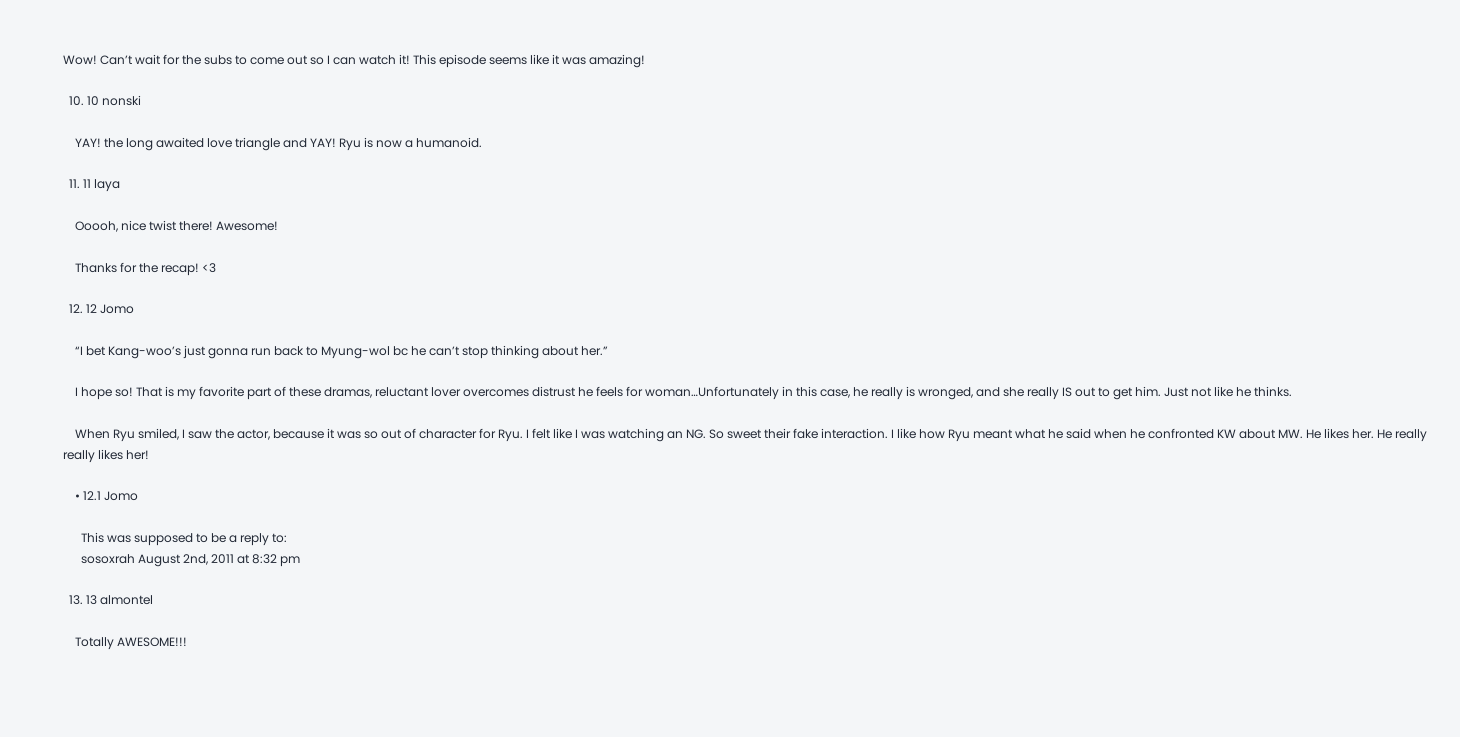Wow! Can’t wait for the subs to come out so I can watch it! This episode seems like it was amazing!

  10. 10 nonski

    YAY! the long awaited love triangle and YAY! Ryu is now a humanoid.

  11. 11 laya

    Ooooh, nice twist there! Awesome!

    Thanks for the recap! <3

  12. 12 Jomo

    “I bet Kang-woo’s just gonna run back to Myung-wol bc he can’t stop thinking about her.”

    I hope so! That is my favorite part of these dramas, reluctant lover overcomes distrust he feels for woman…Unfortunately in this case, he really is wronged, and she really IS out to get him. Just not like he thinks.

    When Ryu smiled, I saw the actor, because it was so out of character for Ryu. I felt like I was watching an NG. So sweet their fake interaction. I like how Ryu meant what he said when he confronted KW about MW. He likes her. He really really likes her!

    • 12.1 Jomo

      This was supposed to be a reply to:
      sosoxrah August 2nd, 2011 at 8:32 pm

  13. 13 almontel

    Totally AWESOME!!!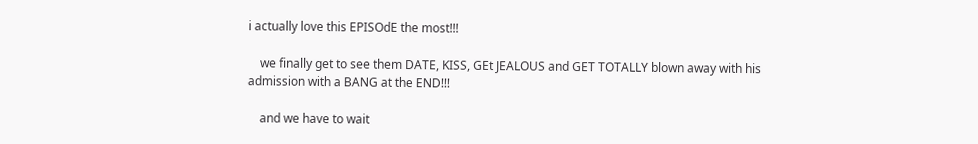i actually love this EPISOdE the most!!!

    we finally get to see them DATE, KISS, GEt JEALOUS and GET TOTALLY blown away with his admission with a BANG at the END!!!

    and we have to wait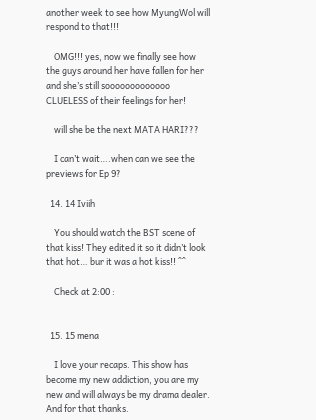another week to see how MyungWol will respond to that!!!

    OMG!!! yes, now we finally see how the guys around her have fallen for her and she’s still sooooooooooooo CLUELESS of their feelings for her!

    will she be the next MATA HARI???

    I can’t wait….when can we see the previews for Ep 9?

  14. 14 Iviih

    You should watch the BST scene of that kiss! They edited it so it didn’t look that hot… bur it was a hot kiss!! ^^

    Check at 2:00 :


  15. 15 mena

    I love your recaps. This show has become my new addiction, you are my new and will always be my drama dealer. And for that thanks.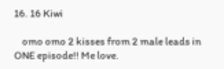16. 16 Kiwi

    omo omo 2 kisses from 2 male leads in ONE episode!! Me love.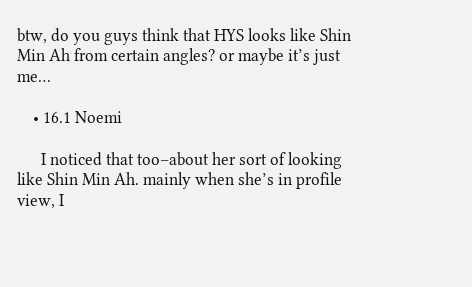btw, do you guys think that HYS looks like Shin Min Ah from certain angles? or maybe it’s just me…

    • 16.1 Noemi

      I noticed that too–about her sort of looking like Shin Min Ah. mainly when she’s in profile view, I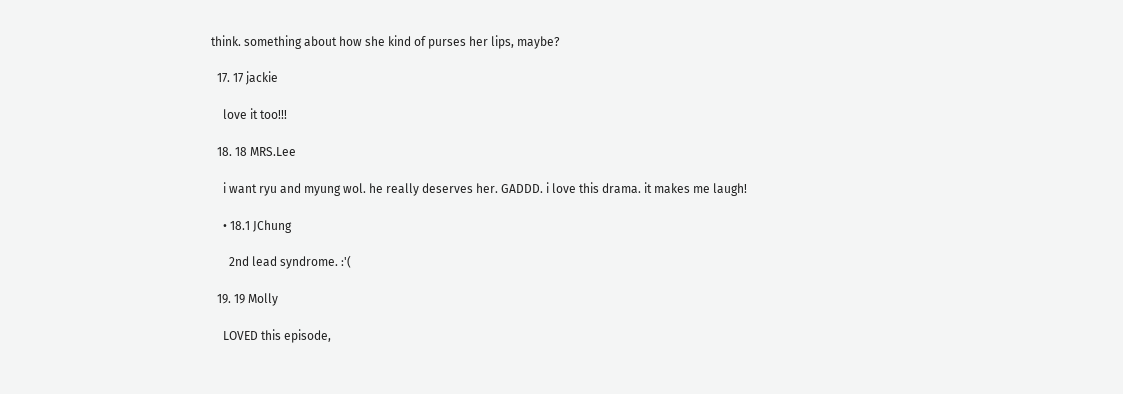think. something about how she kind of purses her lips, maybe?

  17. 17 jackie

    love it too!!!

  18. 18 MRS.Lee

    i want ryu and myung wol. he really deserves her. GADDD. i love this drama. it makes me laugh!

    • 18.1 JChung

      2nd lead syndrome. :'(

  19. 19 Molly

    LOVED this episode,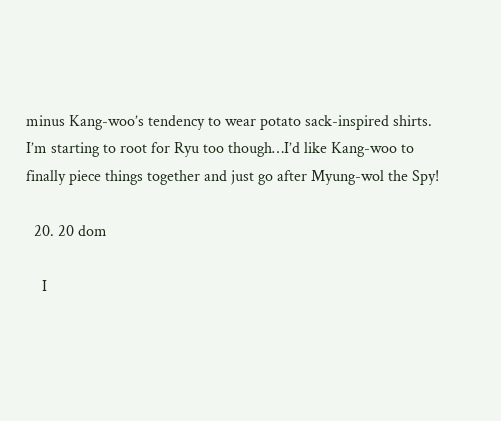minus Kang-woo’s tendency to wear potato sack-inspired shirts. I’m starting to root for Ryu too though…I’d like Kang-woo to finally piece things together and just go after Myung-wol the Spy!

  20. 20 dom

    I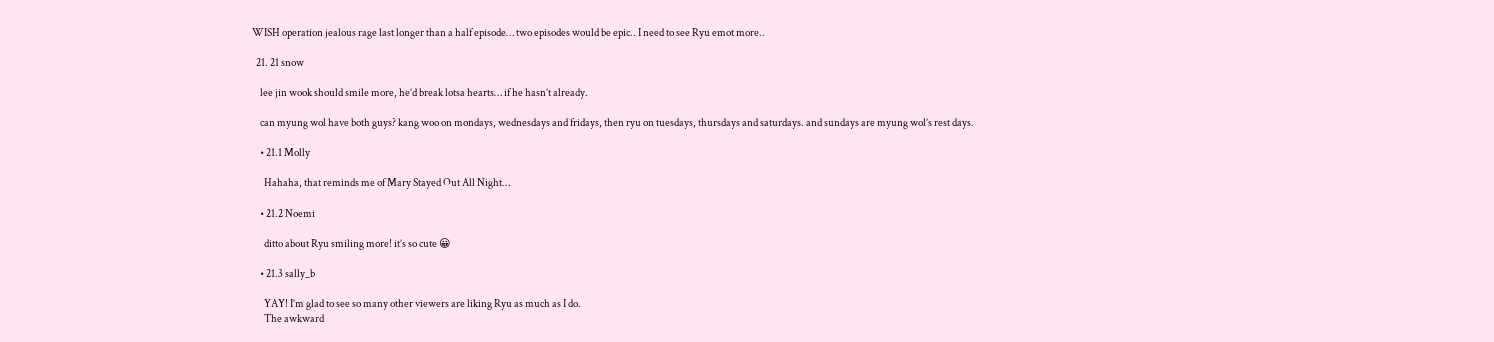WISH operation jealous rage last longer than a half episode… two episodes would be epic.. I need to see Ryu emot more..

  21. 21 snow

    lee jin wook should smile more, he’d break lotsa hearts… if he hasn’t already.

    can myung wol have both guys? kang woo on mondays, wednesdays and fridays, then ryu on tuesdays, thursdays and saturdays. and sundays are myung wol’s rest days.

    • 21.1 Molly

      Hahaha, that reminds me of Mary Stayed Out All Night…

    • 21.2 Noemi

      ditto about Ryu smiling more! it’s so cute 😀

    • 21.3 sally_b

      YAY! I’m glad to see so many other viewers are liking Ryu as much as I do.
      The awkward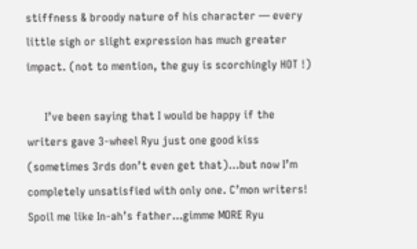stiffness & broody nature of his character — every little sigh or slight expression has much greater impact. (not to mention, the guy is scorchingly HOT !)

      I’ve been saying that I would be happy if the writers gave 3-wheel Ryu just one good kiss (sometimes 3rds don’t even get that)…but now I’m completely unsatisfied with only one. C’mon writers! Spoil me like In-ah’s father…gimme MORE Ryu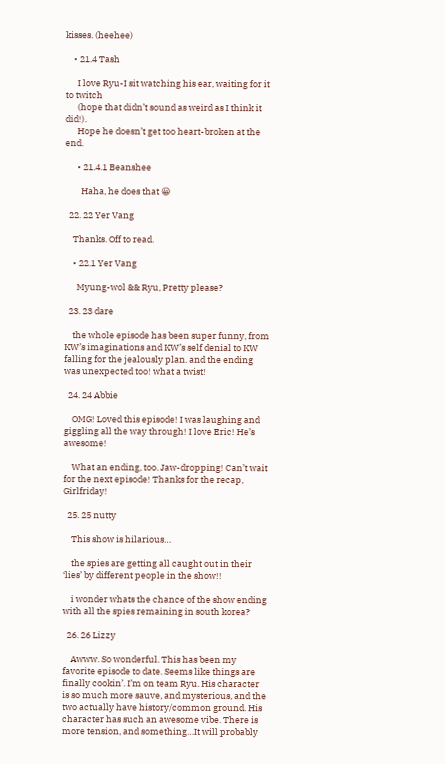kisses. (heehee)

    • 21.4 Tash

      I love Ryu-I sit watching his ear, waiting for it to twitch
      (hope that didn’t sound as weird as I think it did!).
      Hope he doesn’t get too heart-broken at the end.

      • 21.4.1 Beanshee

        Haha, he does that 😀

  22. 22 Yer Vang

    Thanks. Off to read.

    • 22.1 Yer Vang

      Myung-wol && Ryu, Pretty please?

  23. 23 dare

    the whole episode has been super funny, from KW’s imaginations and KW’s self denial to KW falling for the jealously plan. and the ending was unexpected too! what a twist!

  24. 24 Abbie

    OMG! Loved this episode! I was laughing and giggling all the way through! I love Eric! He’s awesome!

    What an ending, too. Jaw-dropping! Can’t wait for the next episode! Thanks for the recap, Girlfriday!

  25. 25 nutty

    This show is hilarious…

    the spies are getting all caught out in their ‘lies’ by different people in the show!!

    i wonder whats the chance of the show ending with all the spies remaining in south korea?

  26. 26 Lizzy

    Awww. So wonderful. This has been my favorite episode to date. Seems like things are finally cookin’. I’m on team Ryu. His character is so much more sauve, and mysterious, and the two actually have history/common ground. His character has such an awesome vibe. There is more tension, and something…It will probably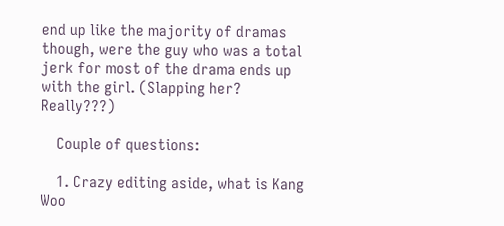end up like the majority of dramas though, were the guy who was a total jerk for most of the drama ends up with the girl. (Slapping her? Really???)

    Couple of questions:

    1. Crazy editing aside, what is Kang Woo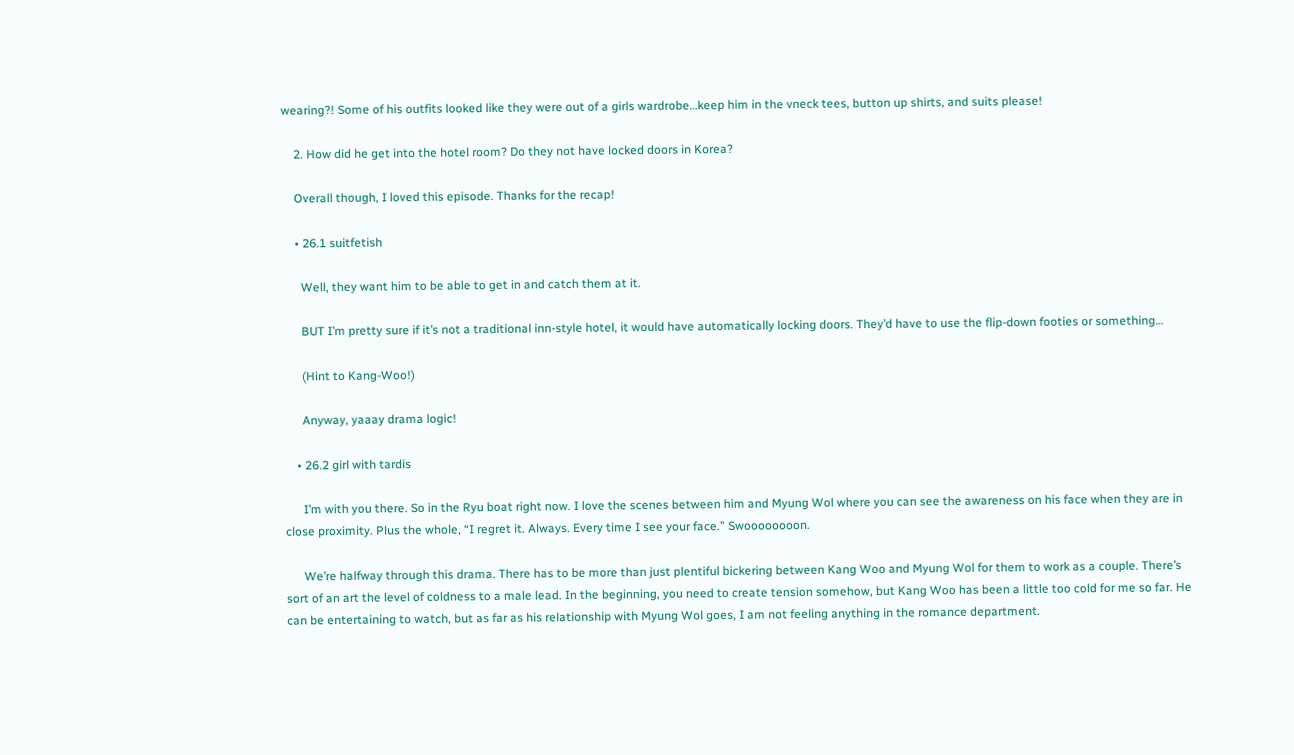wearing?! Some of his outfits looked like they were out of a girls wardrobe…keep him in the vneck tees, button up shirts, and suits please!

    2. How did he get into the hotel room? Do they not have locked doors in Korea?

    Overall though, I loved this episode. Thanks for the recap!

    • 26.1 suitfetish

      Well, they want him to be able to get in and catch them at it.

      BUT I’m pretty sure if it’s not a traditional inn-style hotel, it would have automatically locking doors. They’d have to use the flip-down footies or something…

      (Hint to Kang-Woo!)

      Anyway, yaaay drama logic!

    • 26.2 girl with tardis

      I’m with you there. So in the Ryu boat right now. I love the scenes between him and Myung Wol where you can see the awareness on his face when they are in close proximity. Plus the whole, “I regret it. Always. Every time I see your face.” Swoooooooon.

      We’re halfway through this drama. There has to be more than just plentiful bickering between Kang Woo and Myung Wol for them to work as a couple. There’s sort of an art the level of coldness to a male lead. In the beginning, you need to create tension somehow, but Kang Woo has been a little too cold for me so far. He can be entertaining to watch, but as far as his relationship with Myung Wol goes, I am not feeling anything in the romance department.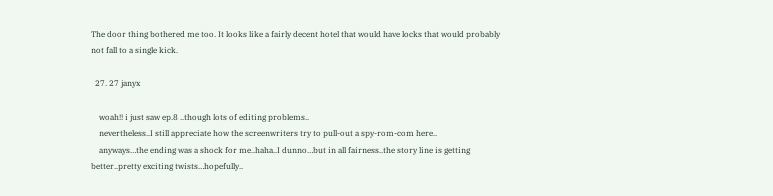The door thing bothered me too. It looks like a fairly decent hotel that would have locks that would probably not fall to a single kick.

  27. 27 janyx

    woah!! i just saw ep.8 ..though lots of editing problems..
    nevertheless..I still appreciate how the screenwriters try to pull-out a spy-rom-com here..
    anyways…the ending was a shock for me..haha..I dunno…but in all fairness..the story line is getting better..pretty exciting twists…hopefully..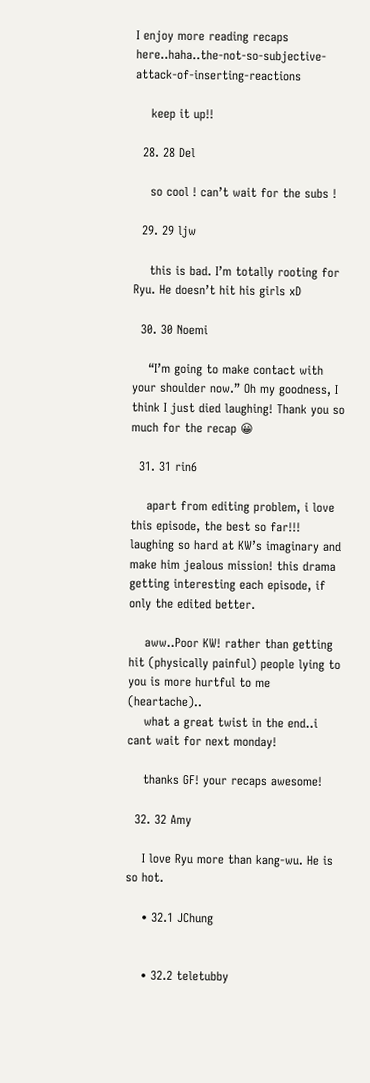I enjoy more reading recaps here..haha..the-not-so-subjective-attack-of-inserting-reactions

    keep it up!!

  28. 28 Del

    so cool ! can’t wait for the subs !

  29. 29 ljw

    this is bad. I’m totally rooting for Ryu. He doesn’t hit his girls xD

  30. 30 Noemi

    “I’m going to make contact with your shoulder now.” Oh my goodness, I think I just died laughing! Thank you so much for the recap 😀

  31. 31 rin6

    apart from editing problem, i love this episode, the best so far!!! laughing so hard at KW’s imaginary and make him jealous mission! this drama getting interesting each episode, if only the edited better.

    aww..Poor KW! rather than getting hit (physically painful) people lying to you is more hurtful to me (heartache)..
    what a great twist in the end..i cant wait for next monday!

    thanks GF! your recaps awesome!

  32. 32 Amy

    I love Ryu more than kang-wu. He is so hot.

    • 32.1 JChung


    • 32.2 teletubby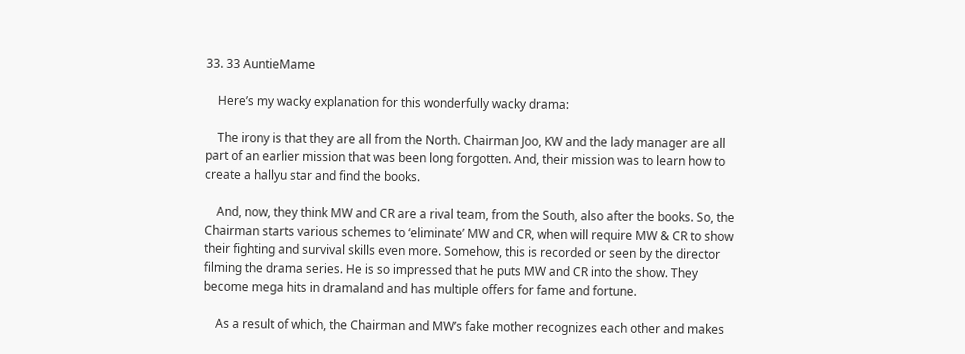33. 33 AuntieMame

    Here’s my wacky explanation for this wonderfully wacky drama:

    The irony is that they are all from the North. Chairman Joo, KW and the lady manager are all part of an earlier mission that was been long forgotten. And, their mission was to learn how to create a hallyu star and find the books.

    And, now, they think MW and CR are a rival team, from the South, also after the books. So, the Chairman starts various schemes to ‘eliminate’ MW and CR, when will require MW & CR to show their fighting and survival skills even more. Somehow, this is recorded or seen by the director filming the drama series. He is so impressed that he puts MW and CR into the show. They become mega hits in dramaland and has multiple offers for fame and fortune.

    As a result of which, the Chairman and MW’s fake mother recognizes each other and makes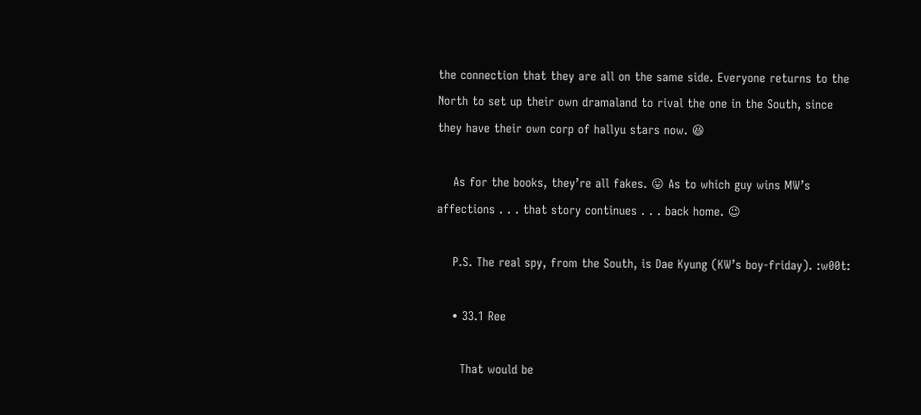the connection that they are all on the same side. Everyone returns to the North to set up their own dramaland to rival the one in the South, since they have their own corp of hallyu stars now. 😆

    As for the books, they’re all fakes. 😛 As to which guy wins MW’s affections . . . that story continues . . . back home. 😉

    P.S. The real spy, from the South, is Dae Kyung (KW’s boy-friday). :w00t:

    • 33.1 Ree

      That would be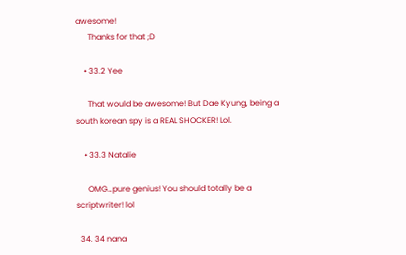awesome!
      Thanks for that ;D

    • 33.2 Yee

      That would be awesome! But Dae Kyung, being a south korean spy is a REAL SHOCKER! Lol.

    • 33.3 Natalie

      OMG…pure genius! You should totally be a scriptwriter! lol

  34. 34 nana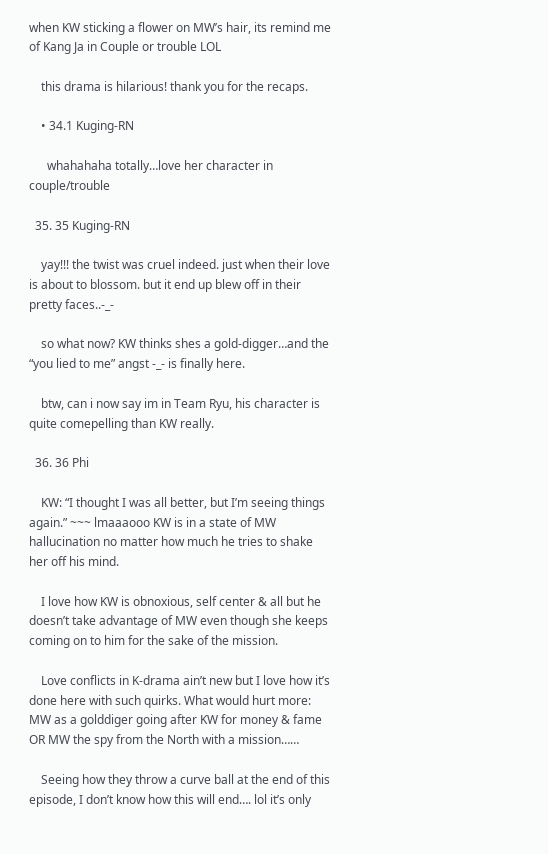when KW sticking a flower on MW’s hair, its remind me of Kang Ja in Couple or trouble LOL

    this drama is hilarious! thank you for the recaps.

    • 34.1 Kuging-RN

      whahahaha totally…love her character in couple/trouble

  35. 35 Kuging-RN

    yay!!! the twist was cruel indeed. just when their love is about to blossom. but it end up blew off in their pretty faces..-_-

    so what now? KW thinks shes a gold-digger…and the “you lied to me” angst -_- is finally here.

    btw, can i now say im in Team Ryu, his character is quite comepelling than KW really.

  36. 36 Phi

    KW: “I thought I was all better, but I’m seeing things again.” ~~~ lmaaaooo KW is in a state of MW hallucination no matter how much he tries to shake her off his mind.

    I love how KW is obnoxious, self center & all but he doesn’t take advantage of MW even though she keeps coming on to him for the sake of the mission.

    Love conflicts in K-drama ain’t new but I love how it’s done here with such quirks. What would hurt more: MW as a golddiger going after KW for money & fame OR MW the spy from the North with a mission……

    Seeing how they throw a curve ball at the end of this episode, I don’t know how this will end…. lol it’s only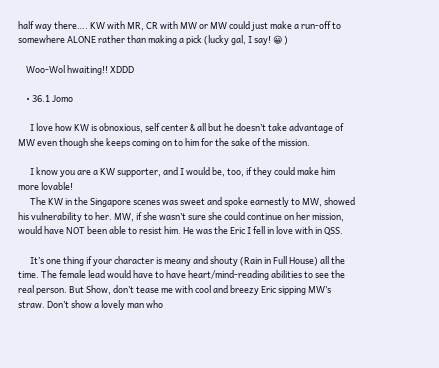half way there…. KW with MR, CR with MW or MW could just make a run-off to somewhere ALONE rather than making a pick (lucky gal, I say! 😀 )

    Woo-Wol hwaiting!! XDDD

    • 36.1 Jomo

      I love how KW is obnoxious, self center & all but he doesn’t take advantage of MW even though she keeps coming on to him for the sake of the mission.

      I know you are a KW supporter, and I would be, too, if they could make him more lovable!
      The KW in the Singapore scenes was sweet and spoke earnestly to MW, showed his vulnerability to her. MW, if she wasn’t sure she could continue on her mission, would have NOT been able to resist him. He was the Eric I fell in love with in QSS.

      It’s one thing if your character is meany and shouty (Rain in Full House) all the time. The female lead would have to have heart/mind-reading abilities to see the real person. But Show, don’t tease me with cool and breezy Eric sipping MW’s straw. Don’t show a lovely man who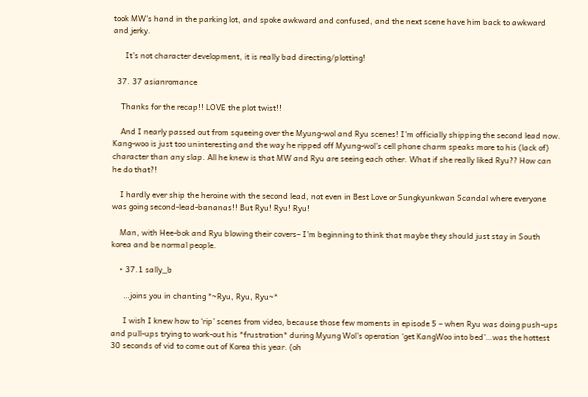took MW’s hand in the parking lot, and spoke awkward and confused, and the next scene have him back to awkward and jerky.

      It’s not character development, it is really bad directing/plotting!

  37. 37 asianromance

    Thanks for the recap!! LOVE the plot twist!!

    And I nearly passed out from squeeing over the Myung-wol and Ryu scenes! I’m officially shipping the second lead now. Kang-woo is just too uninteresting and the way he ripped off Myung-wol’s cell phone charm speaks more to his (lack of) character than any slap. All he knew is that MW and Ryu are seeing each other. What if she really liked Ryu?? How can he do that?!

    I hardly ever ship the heroine with the second lead, not even in Best Love or Sungkyunkwan Scandal where everyone was going second-lead-bananas!! But Ryu! Ryu! Ryu!

    Man, with Hee-bok and Ryu blowing their covers– I’m beginning to think that maybe they should just stay in South korea and be normal people.

    • 37.1 sally_b

      …joins you in chanting *~Ryu, Ryu, Ryu~*

      I wish I knew how to ‘rip’ scenes from video, because those few moments in episode 5 – when Ryu was doing push-ups and pull-ups trying to work-out his *frustration* during Myung Wol’s operation ‘get KangWoo into bed’…was the hottest 30 seconds of vid to come out of Korea this year. (oh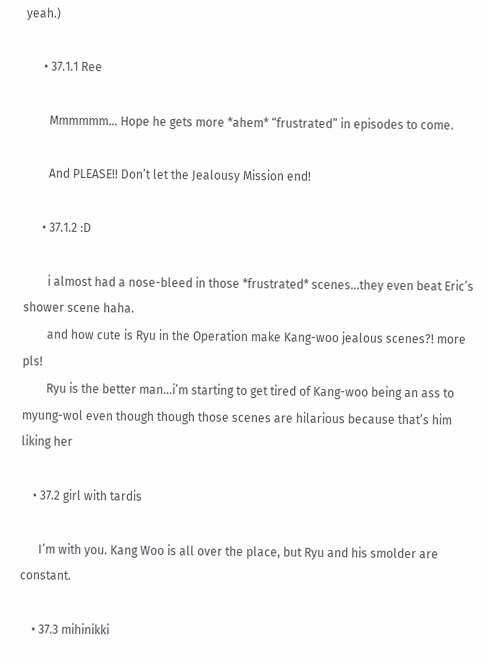yeah.)

      • 37.1.1 Ree

        Mmmmmm… Hope he gets more *ahem* “frustrated” in episodes to come.

        And PLEASE!! Don’t let the Jealousy Mission end!

      • 37.1.2 :D

        i almost had a nose-bleed in those *frustrated* scenes…they even beat Eric’s shower scene haha.
        and how cute is Ryu in the Operation make Kang-woo jealous scenes?! more pls!
        Ryu is the better man…i’m starting to get tired of Kang-woo being an ass to myung-wol even though though those scenes are hilarious because that’s him liking her

    • 37.2 girl with tardis

      I’m with you. Kang Woo is all over the place, but Ryu and his smolder are constant.

    • 37.3 mihinikki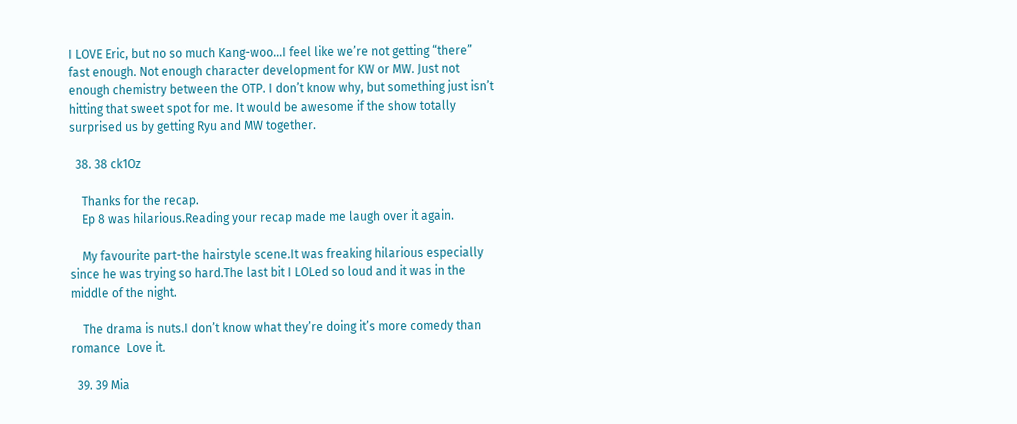I LOVE Eric, but no so much Kang-woo…I feel like we’re not getting “there” fast enough. Not enough character development for KW or MW. Just not enough chemistry between the OTP. I don’t know why, but something just isn’t hitting that sweet spot for me. It would be awesome if the show totally surprised us by getting Ryu and MW together.

  38. 38 ck1Oz

    Thanks for the recap.
    Ep 8 was hilarious.Reading your recap made me laugh over it again.

    My favourite part-the hairstyle scene.It was freaking hilarious especially since he was trying so hard.The last bit I LOLed so loud and it was in the middle of the night.

    The drama is nuts.I don’t know what they’re doing it’s more comedy than romance  Love it.

  39. 39 Mia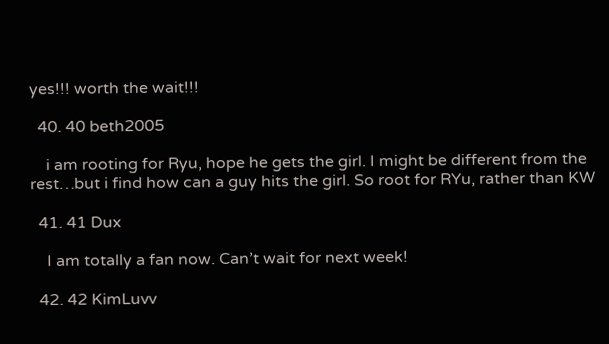yes!!! worth the wait!!!

  40. 40 beth2005

    i am rooting for Ryu, hope he gets the girl. I might be different from the rest…but i find how can a guy hits the girl. So root for RYu, rather than KW

  41. 41 Dux

    I am totally a fan now. Can’t wait for next week!

  42. 42 KimLuvv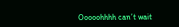Ooooohhhh can’t wait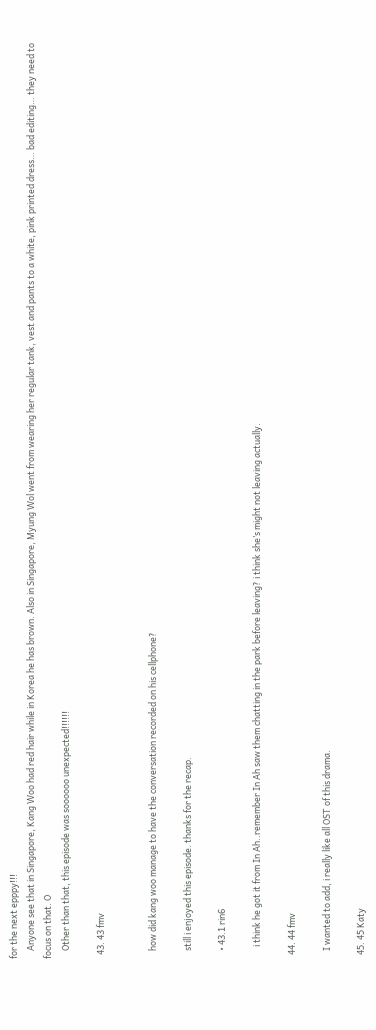for the next epppy!!!
    Anyone see that in Singapore, Kang Woo had red hair while in Korea he has brown. Also in Singapore, Myung Wol went from wearing her regular tank, vest and pants to a white, pink printed dress… bad editing… they need to focus on that. O
    Other than that, this episode was soooooo unexpected!!!!!!

  43. 43 fmv


    how did kang woo manage to have the conversation recorded on his cellphone?

    still i enjoyed this episode. thanks for the recap.

    • 43.1 rin6

      i think he got it from In Ah..remember In Ah saw them chatting in the park before leaving? i think she’s might not leaving actually.

  44. 44 fmv

    I wanted to add, i really like all OST of this drama.

  45. 45 Katy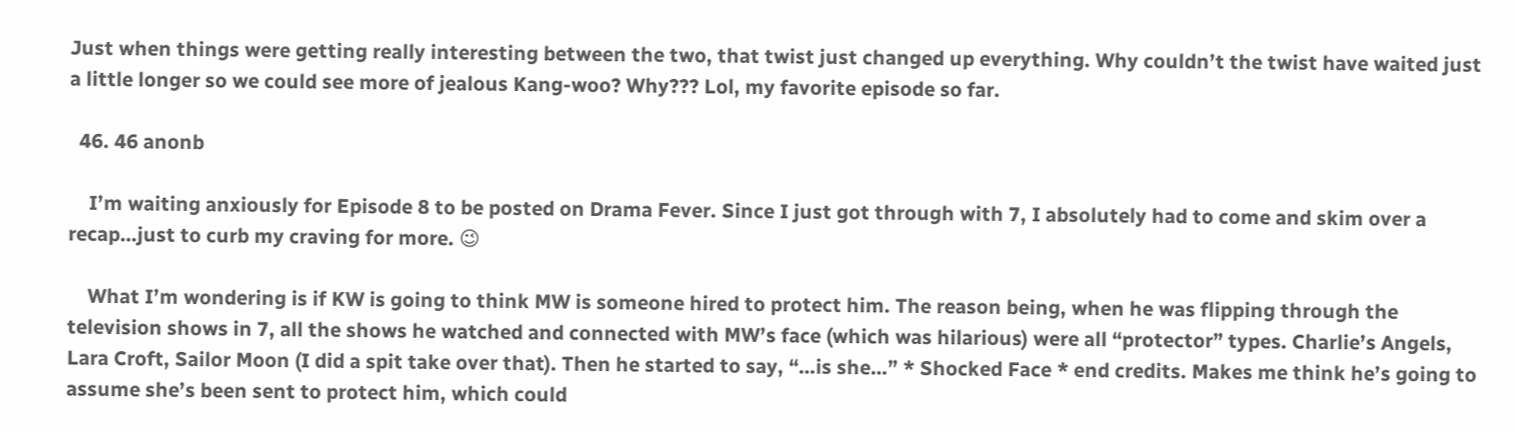Just when things were getting really interesting between the two, that twist just changed up everything. Why couldn’t the twist have waited just a little longer so we could see more of jealous Kang-woo? Why??? Lol, my favorite episode so far.

  46. 46 anonb

    I’m waiting anxiously for Episode 8 to be posted on Drama Fever. Since I just got through with 7, I absolutely had to come and skim over a recap…just to curb my craving for more. 😉

    What I’m wondering is if KW is going to think MW is someone hired to protect him. The reason being, when he was flipping through the television shows in 7, all the shows he watched and connected with MW’s face (which was hilarious) were all “protector” types. Charlie’s Angels, Lara Croft, Sailor Moon (I did a spit take over that). Then he started to say, “…is she…” * Shocked Face * end credits. Makes me think he’s going to assume she’s been sent to protect him, which could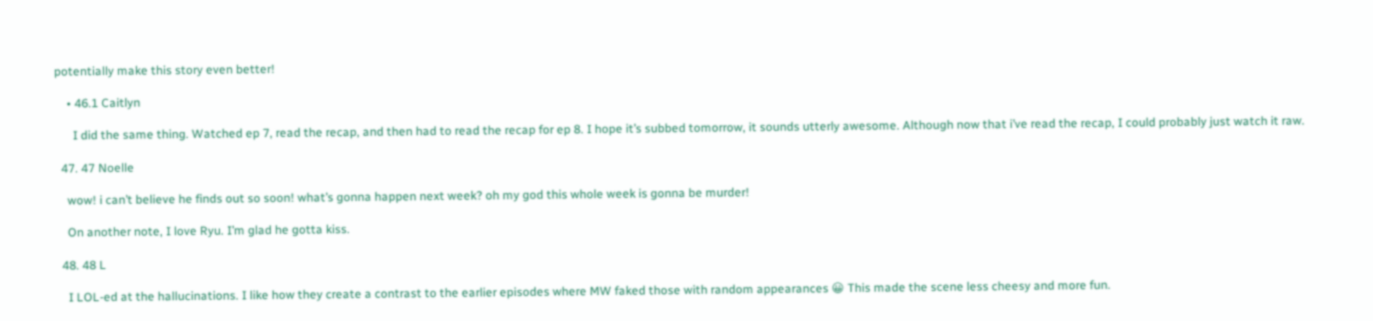potentially make this story even better!

    • 46.1 Caitlyn

      I did the same thing. Watched ep 7, read the recap, and then had to read the recap for ep 8. I hope it’s subbed tomorrow, it sounds utterly awesome. Although now that i’ve read the recap, I could probably just watch it raw.

  47. 47 Noelle

    wow! i can’t believe he finds out so soon! what’s gonna happen next week? oh my god this whole week is gonna be murder!

    On another note, I love Ryu. I’m glad he gotta kiss.

  48. 48 L

    I LOL-ed at the hallucinations. I like how they create a contrast to the earlier episodes where MW faked those with random appearances 😀 This made the scene less cheesy and more fun.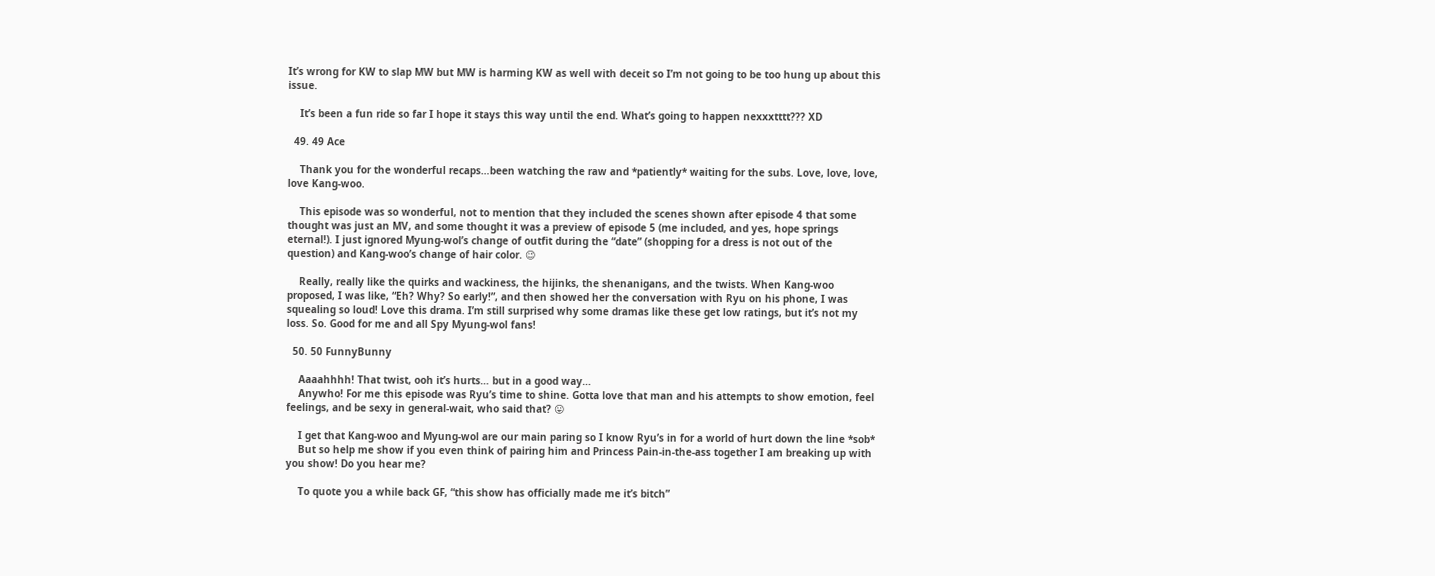It’s wrong for KW to slap MW but MW is harming KW as well with deceit so I’m not going to be too hung up about this issue.

    It’s been a fun ride so far I hope it stays this way until the end. What’s going to happen nexxxtttt??? XD

  49. 49 Ace

    Thank you for the wonderful recaps…been watching the raw and *patiently* waiting for the subs. Love, love, love, love Kang-woo.

    This episode was so wonderful, not to mention that they included the scenes shown after episode 4 that some thought was just an MV, and some thought it was a preview of episode 5 (me included, and yes, hope springs eternal!). I just ignored Myung-wol’s change of outfit during the “date” (shopping for a dress is not out of the question) and Kang-woo’s change of hair color. 😉

    Really, really like the quirks and wackiness, the hijinks, the shenanigans, and the twists. When Kang-woo proposed, I was like, “Eh? Why? So early!”, and then showed her the conversation with Ryu on his phone, I was squealing so loud! Love this drama. I’m still surprised why some dramas like these get low ratings, but it’s not my loss. So. Good for me and all Spy Myung-wol fans!

  50. 50 FunnyBunny

    Aaaahhhh! That twist, ooh it’s hurts… but in a good way…
    Anywho! For me this episode was Ryu’s time to shine. Gotta love that man and his attempts to show emotion, feel feelings, and be sexy in general-wait, who said that? 😛

    I get that Kang-woo and Myung-wol are our main paring so I know Ryu’s in for a world of hurt down the line *sob*
    But so help me show if you even think of pairing him and Princess Pain-in-the-ass together I am breaking up with you show! Do you hear me?

    To quote you a while back GF, “this show has officially made me it’s bitch”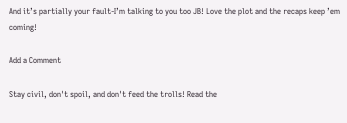And it’s partially your fault-I’m talking to you too JB! Love the plot and the recaps keep ’em coming!

Add a Comment

Stay civil, don't spoil, and don't feed the trolls! Read the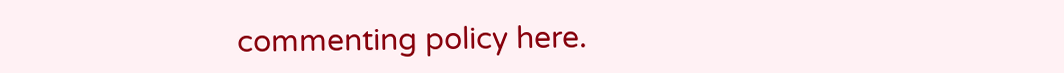commenting policy here.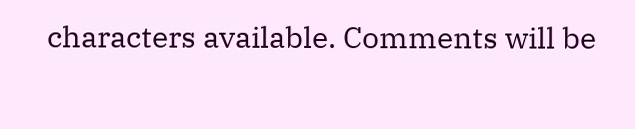characters available. Comments will be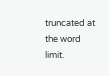truncated at the word limit.